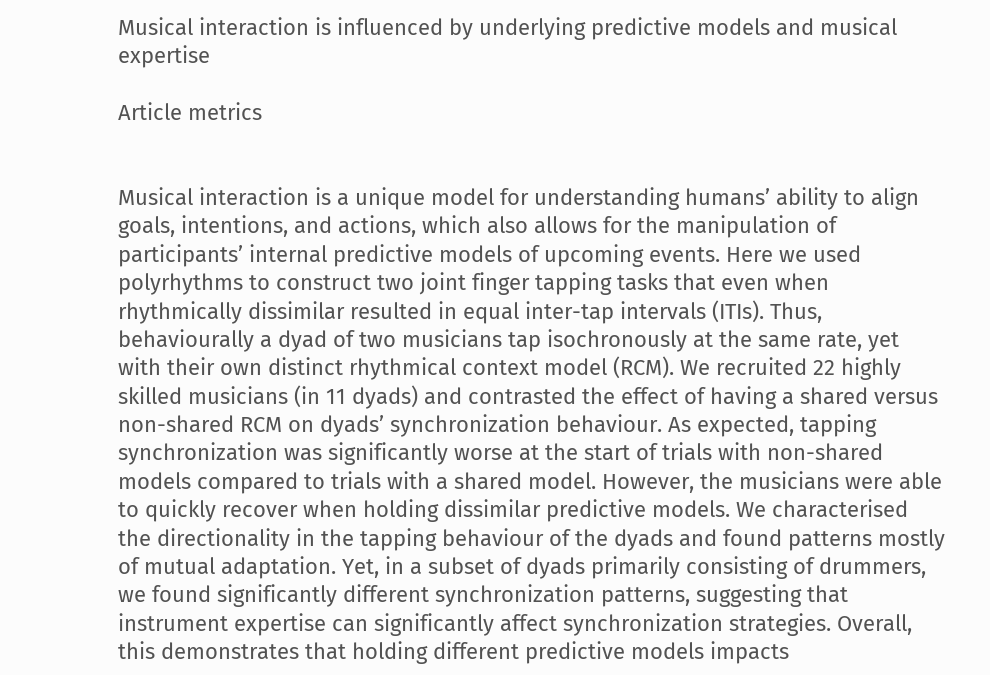Musical interaction is influenced by underlying predictive models and musical expertise

Article metrics


Musical interaction is a unique model for understanding humans’ ability to align goals, intentions, and actions, which also allows for the manipulation of participants’ internal predictive models of upcoming events. Here we used polyrhythms to construct two joint finger tapping tasks that even when rhythmically dissimilar resulted in equal inter-tap intervals (ITIs). Thus, behaviourally a dyad of two musicians tap isochronously at the same rate, yet with their own distinct rhythmical context model (RCM). We recruited 22 highly skilled musicians (in 11 dyads) and contrasted the effect of having a shared versus non-shared RCM on dyads’ synchronization behaviour. As expected, tapping synchronization was significantly worse at the start of trials with non-shared models compared to trials with a shared model. However, the musicians were able to quickly recover when holding dissimilar predictive models. We characterised the directionality in the tapping behaviour of the dyads and found patterns mostly of mutual adaptation. Yet, in a subset of dyads primarily consisting of drummers, we found significantly different synchronization patterns, suggesting that instrument expertise can significantly affect synchronization strategies. Overall, this demonstrates that holding different predictive models impacts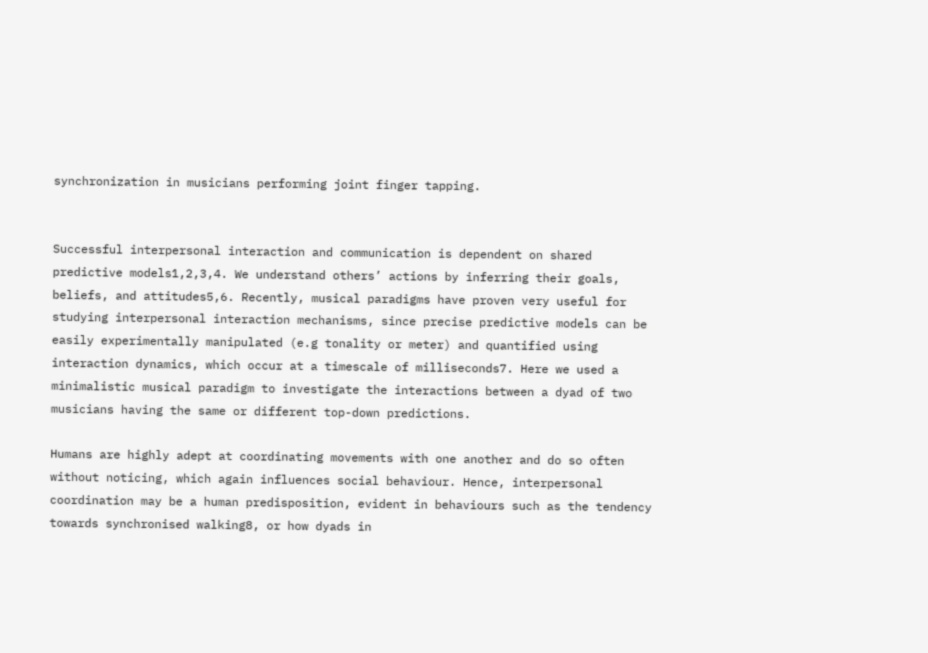synchronization in musicians performing joint finger tapping.


Successful interpersonal interaction and communication is dependent on shared predictive models1,2,3,4. We understand others’ actions by inferring their goals, beliefs, and attitudes5,6. Recently, musical paradigms have proven very useful for studying interpersonal interaction mechanisms, since precise predictive models can be easily experimentally manipulated (e.g tonality or meter) and quantified using interaction dynamics, which occur at a timescale of milliseconds7. Here we used a minimalistic musical paradigm to investigate the interactions between a dyad of two musicians having the same or different top-down predictions.

Humans are highly adept at coordinating movements with one another and do so often without noticing, which again influences social behaviour. Hence, interpersonal coordination may be a human predisposition, evident in behaviours such as the tendency towards synchronised walking8, or how dyads in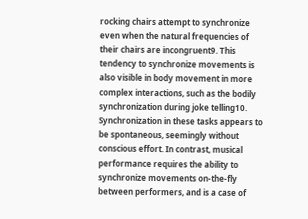rocking chairs attempt to synchronize even when the natural frequencies of their chairs are incongruent9. This tendency to synchronize movements is also visible in body movement in more complex interactions, such as the bodily synchronization during joke telling10. Synchronization in these tasks appears to be spontaneous, seemingly without conscious effort. In contrast, musical performance requires the ability to synchronize movements on-the-fly between performers, and is a case of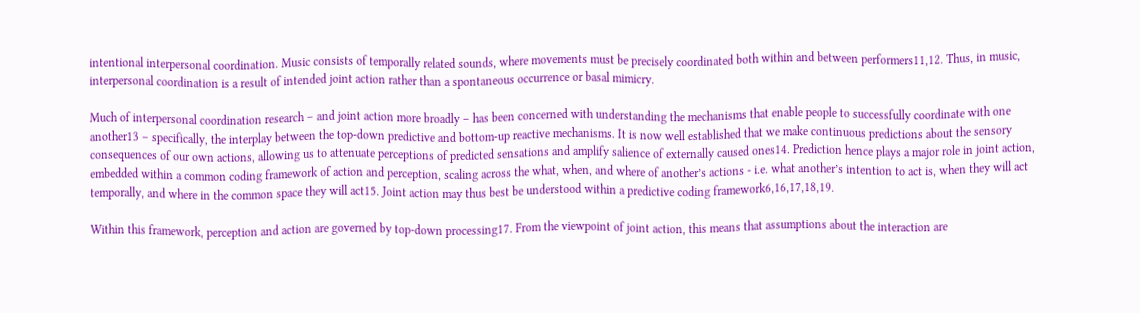intentional interpersonal coordination. Music consists of temporally related sounds, where movements must be precisely coordinated both within and between performers11,12. Thus, in music, interpersonal coordination is a result of intended joint action rather than a spontaneous occurrence or basal mimicry.

Much of interpersonal coordination research – and joint action more broadly – has been concerned with understanding the mechanisms that enable people to successfully coordinate with one another13 – specifically, the interplay between the top-down predictive and bottom-up reactive mechanisms. It is now well established that we make continuous predictions about the sensory consequences of our own actions, allowing us to attenuate perceptions of predicted sensations and amplify salience of externally caused ones14. Prediction hence plays a major role in joint action, embedded within a common coding framework of action and perception, scaling across the what, when, and where of another’s actions - i.e. what another’s intention to act is, when they will act temporally, and where in the common space they will act15. Joint action may thus best be understood within a predictive coding framework6,16,17,18,19.

Within this framework, perception and action are governed by top-down processing17. From the viewpoint of joint action, this means that assumptions about the interaction are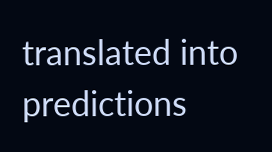translated into predictions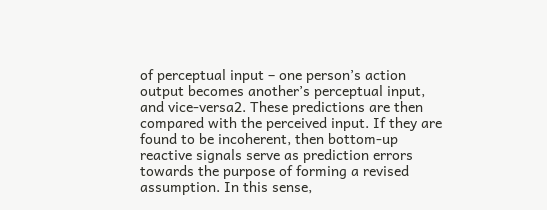of perceptual input – one person’s action output becomes another’s perceptual input, and vice-versa2. These predictions are then compared with the perceived input. If they are found to be incoherent, then bottom-up reactive signals serve as prediction errors towards the purpose of forming a revised assumption. In this sense,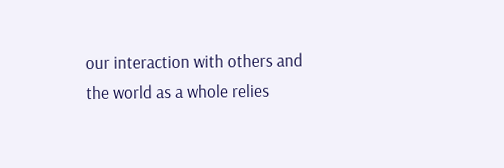our interaction with others and the world as a whole relies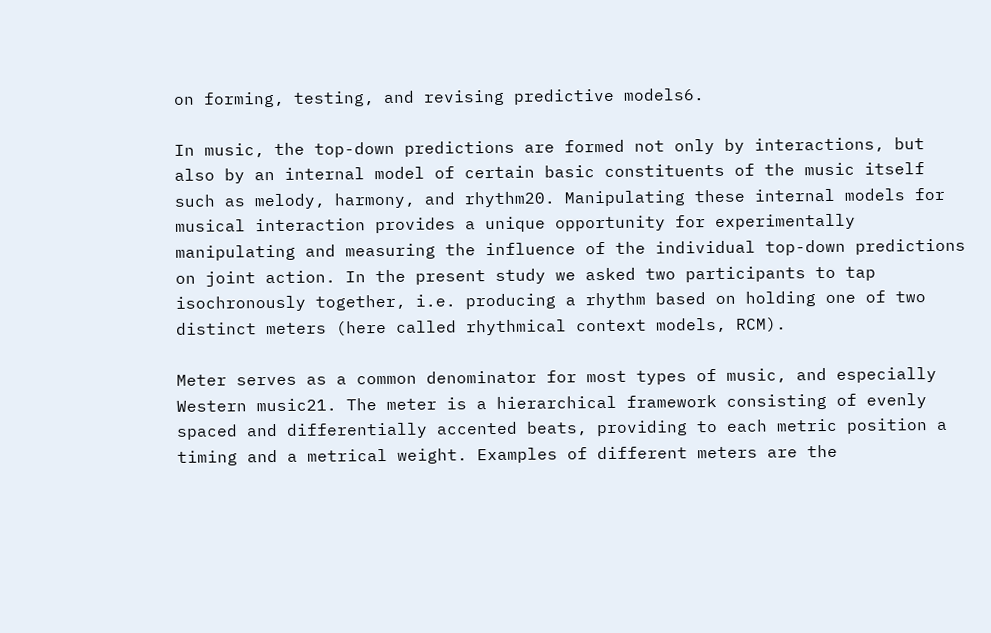on forming, testing, and revising predictive models6.

In music, the top-down predictions are formed not only by interactions, but also by an internal model of certain basic constituents of the music itself such as melody, harmony, and rhythm20. Manipulating these internal models for musical interaction provides a unique opportunity for experimentally manipulating and measuring the influence of the individual top-down predictions on joint action. In the present study we asked two participants to tap isochronously together, i.e. producing a rhythm based on holding one of two distinct meters (here called rhythmical context models, RCM).

Meter serves as a common denominator for most types of music, and especially Western music21. The meter is a hierarchical framework consisting of evenly spaced and differentially accented beats, providing to each metric position a timing and a metrical weight. Examples of different meters are the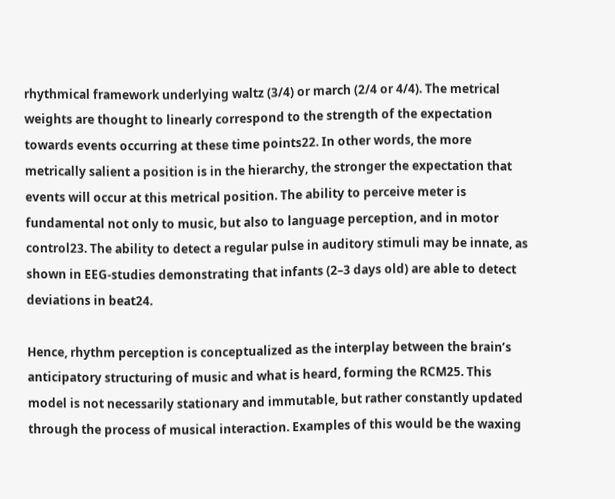rhythmical framework underlying waltz (3/4) or march (2/4 or 4/4). The metrical weights are thought to linearly correspond to the strength of the expectation towards events occurring at these time points22. In other words, the more metrically salient a position is in the hierarchy, the stronger the expectation that events will occur at this metrical position. The ability to perceive meter is fundamental not only to music, but also to language perception, and in motor control23. The ability to detect a regular pulse in auditory stimuli may be innate, as shown in EEG-studies demonstrating that infants (2–3 days old) are able to detect deviations in beat24.

Hence, rhythm perception is conceptualized as the interplay between the brain’s anticipatory structuring of music and what is heard, forming the RCM25. This model is not necessarily stationary and immutable, but rather constantly updated through the process of musical interaction. Examples of this would be the waxing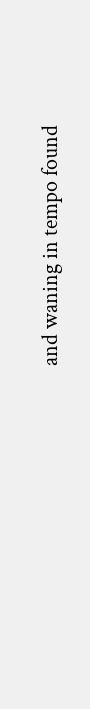and waning in tempo found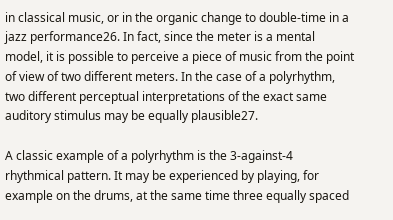in classical music, or in the organic change to double-time in a jazz performance26. In fact, since the meter is a mental model, it is possible to perceive a piece of music from the point of view of two different meters. In the case of a polyrhythm, two different perceptual interpretations of the exact same auditory stimulus may be equally plausible27.

A classic example of a polyrhythm is the 3-against-4 rhythmical pattern. It may be experienced by playing, for example on the drums, at the same time three equally spaced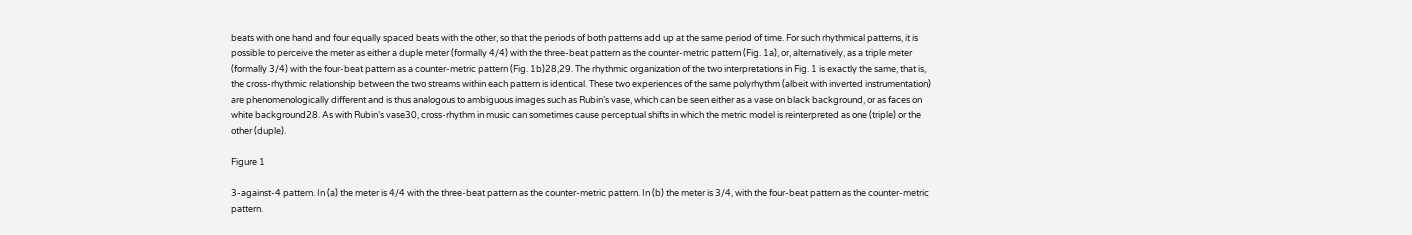beats with one hand and four equally spaced beats with the other, so that the periods of both patterns add up at the same period of time. For such rhythmical patterns, it is possible to perceive the meter as either a duple meter (formally 4/4) with the three-beat pattern as the counter-metric pattern (Fig. 1a), or, alternatively, as a triple meter (formally 3/4) with the four-beat pattern as a counter-metric pattern (Fig. 1b)28,29. The rhythmic organization of the two interpretations in Fig. 1 is exactly the same, that is, the cross-rhythmic relationship between the two streams within each pattern is identical. These two experiences of the same polyrhythm (albeit with inverted instrumentation) are phenomenologically different and is thus analogous to ambiguous images such as Rubin’s vase, which can be seen either as a vase on black background, or as faces on white background28. As with Rubin’s vase30, cross-rhythm in music can sometimes cause perceptual shifts in which the metric model is reinterpreted as one (triple) or the other (duple).

Figure 1

3-against-4 pattern. In (a) the meter is 4/4 with the three-beat pattern as the counter-metric pattern. In (b) the meter is 3/4, with the four-beat pattern as the counter-metric pattern.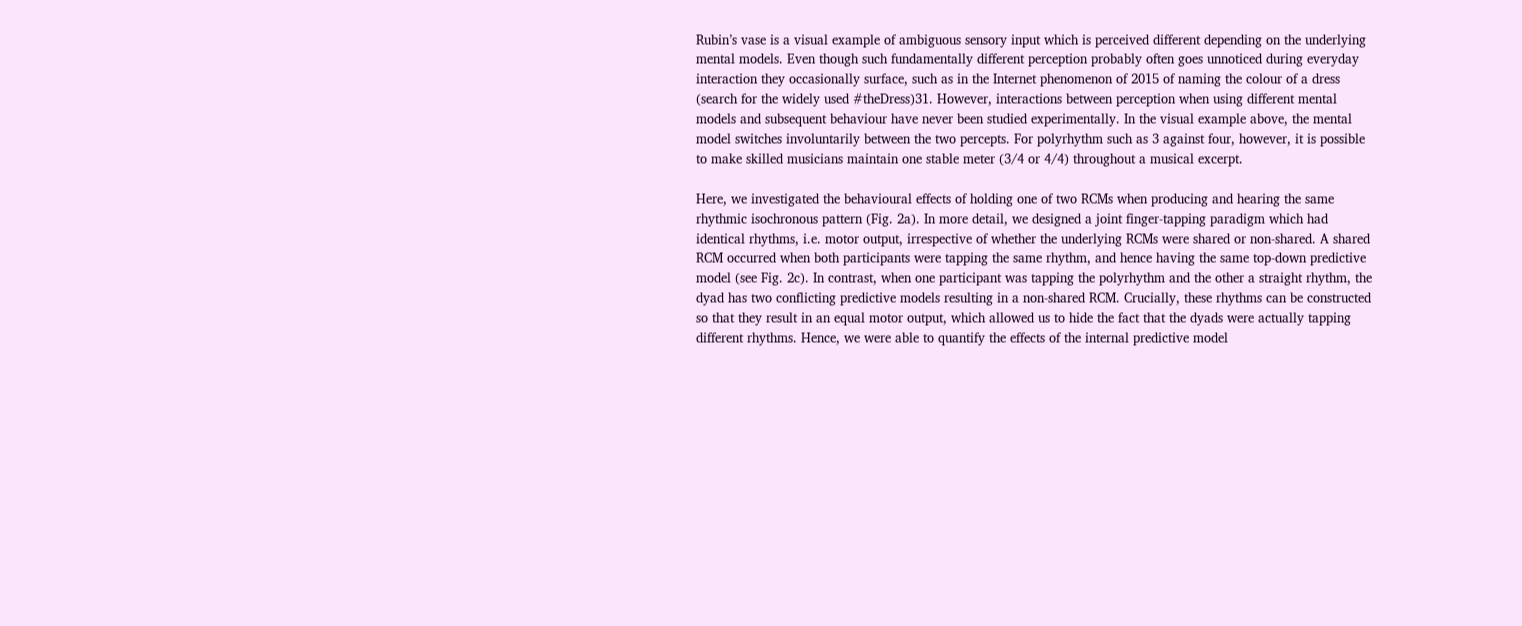Rubin’s vase is a visual example of ambiguous sensory input which is perceived different depending on the underlying mental models. Even though such fundamentally different perception probably often goes unnoticed during everyday interaction they occasionally surface, such as in the Internet phenomenon of 2015 of naming the colour of a dress (search for the widely used #theDress)31. However, interactions between perception when using different mental models and subsequent behaviour have never been studied experimentally. In the visual example above, the mental model switches involuntarily between the two percepts. For polyrhythm such as 3 against four, however, it is possible to make skilled musicians maintain one stable meter (3/4 or 4/4) throughout a musical excerpt.

Here, we investigated the behavioural effects of holding one of two RCMs when producing and hearing the same rhythmic isochronous pattern (Fig. 2a). In more detail, we designed a joint finger-tapping paradigm which had identical rhythms, i.e. motor output, irrespective of whether the underlying RCMs were shared or non-shared. A shared RCM occurred when both participants were tapping the same rhythm, and hence having the same top-down predictive model (see Fig. 2c). In contrast, when one participant was tapping the polyrhythm and the other a straight rhythm, the dyad has two conflicting predictive models resulting in a non-shared RCM. Crucially, these rhythms can be constructed so that they result in an equal motor output, which allowed us to hide the fact that the dyads were actually tapping different rhythms. Hence, we were able to quantify the effects of the internal predictive model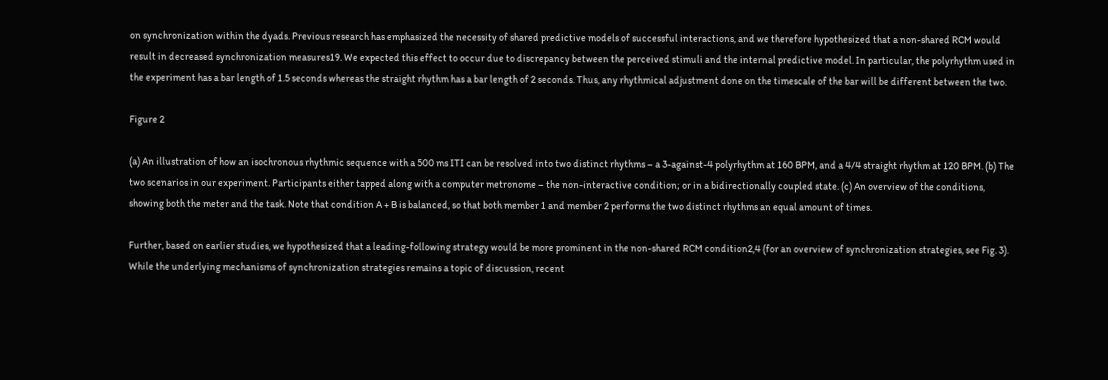on synchronization within the dyads. Previous research has emphasized the necessity of shared predictive models of successful interactions, and we therefore hypothesized that a non-shared RCM would result in decreased synchronization measures19. We expected this effect to occur due to discrepancy between the perceived stimuli and the internal predictive model. In particular, the polyrhythm used in the experiment has a bar length of 1.5 seconds whereas the straight rhythm has a bar length of 2 seconds. Thus, any rhythmical adjustment done on the timescale of the bar will be different between the two.

Figure 2

(a) An illustration of how an isochronous rhythmic sequence with a 500 ms ITI can be resolved into two distinct rhythms – a 3-against-4 polyrhythm at 160 BPM, and a 4/4 straight rhythm at 120 BPM. (b) The two scenarios in our experiment. Participants either tapped along with a computer metronome – the non-interactive condition; or in a bidirectionally coupled state. (c) An overview of the conditions, showing both the meter and the task. Note that condition A + B is balanced, so that both member 1 and member 2 performs the two distinct rhythms an equal amount of times.

Further, based on earlier studies, we hypothesized that a leading-following strategy would be more prominent in the non-shared RCM condition2,4 (for an overview of synchronization strategies, see Fig. 3). While the underlying mechanisms of synchronization strategies remains a topic of discussion, recent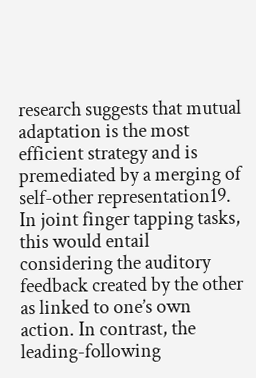research suggests that mutual adaptation is the most efficient strategy and is premediated by a merging of self-other representation19. In joint finger tapping tasks, this would entail considering the auditory feedback created by the other as linked to one’s own action. In contrast, the leading-following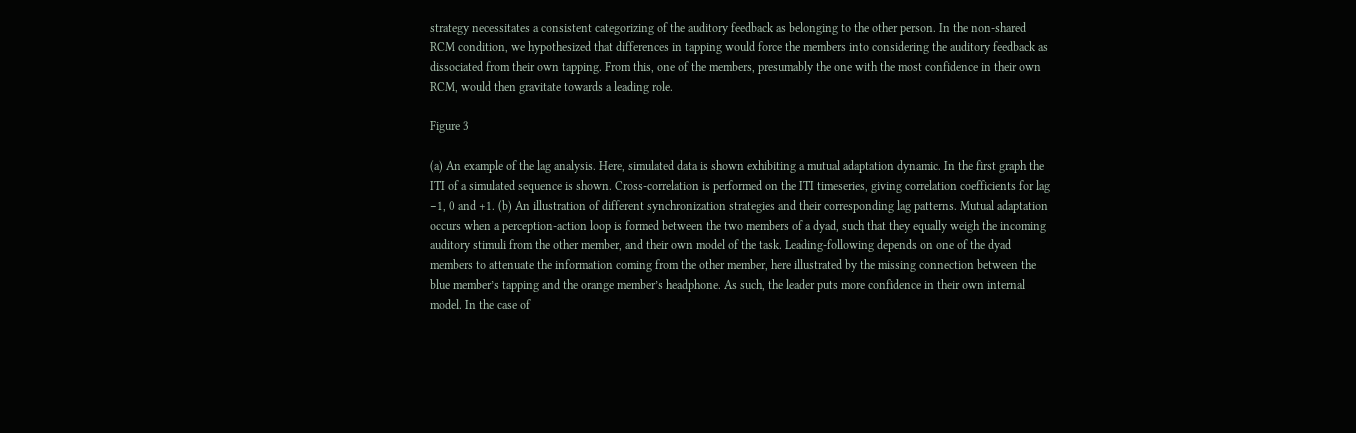strategy necessitates a consistent categorizing of the auditory feedback as belonging to the other person. In the non-shared RCM condition, we hypothesized that differences in tapping would force the members into considering the auditory feedback as dissociated from their own tapping. From this, one of the members, presumably the one with the most confidence in their own RCM, would then gravitate towards a leading role.

Figure 3

(a) An example of the lag analysis. Here, simulated data is shown exhibiting a mutual adaptation dynamic. In the first graph the ITI of a simulated sequence is shown. Cross-correlation is performed on the ITI timeseries, giving correlation coefficients for lag −1, 0 and +1. (b) An illustration of different synchronization strategies and their corresponding lag patterns. Mutual adaptation occurs when a perception-action loop is formed between the two members of a dyad, such that they equally weigh the incoming auditory stimuli from the other member, and their own model of the task. Leading-following depends on one of the dyad members to attenuate the information coming from the other member, here illustrated by the missing connection between the blue member’s tapping and the orange member’s headphone. As such, the leader puts more confidence in their own internal model. In the case of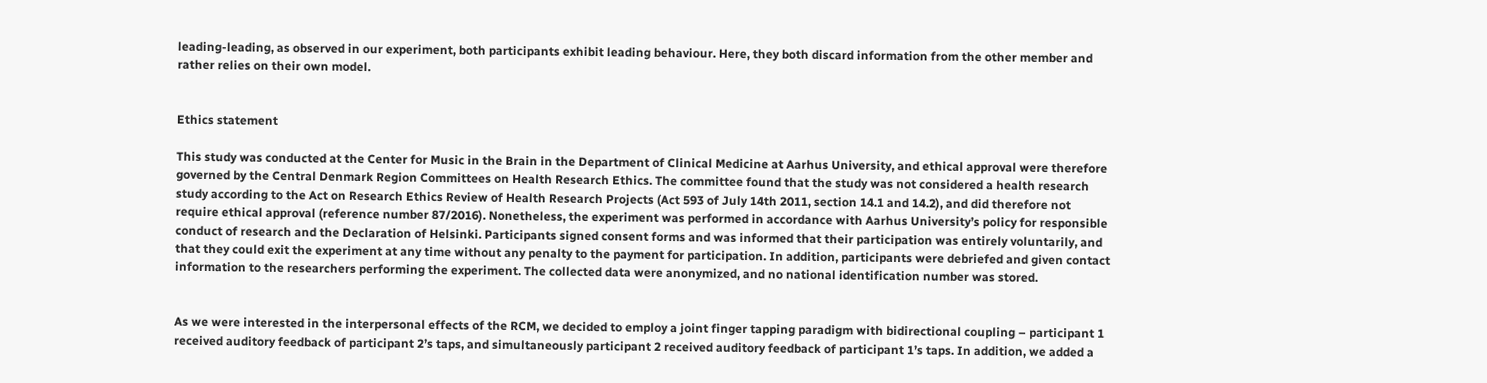leading-leading, as observed in our experiment, both participants exhibit leading behaviour. Here, they both discard information from the other member and rather relies on their own model.


Ethics statement

This study was conducted at the Center for Music in the Brain in the Department of Clinical Medicine at Aarhus University, and ethical approval were therefore governed by the Central Denmark Region Committees on Health Research Ethics. The committee found that the study was not considered a health research study according to the Act on Research Ethics Review of Health Research Projects (Act 593 of July 14th 2011, section 14.1 and 14.2), and did therefore not require ethical approval (reference number 87/2016). Nonetheless, the experiment was performed in accordance with Aarhus University’s policy for responsible conduct of research and the Declaration of Helsinki. Participants signed consent forms and was informed that their participation was entirely voluntarily, and that they could exit the experiment at any time without any penalty to the payment for participation. In addition, participants were debriefed and given contact information to the researchers performing the experiment. The collected data were anonymized, and no national identification number was stored.


As we were interested in the interpersonal effects of the RCM, we decided to employ a joint finger tapping paradigm with bidirectional coupling – participant 1 received auditory feedback of participant 2’s taps, and simultaneously participant 2 received auditory feedback of participant 1’s taps. In addition, we added a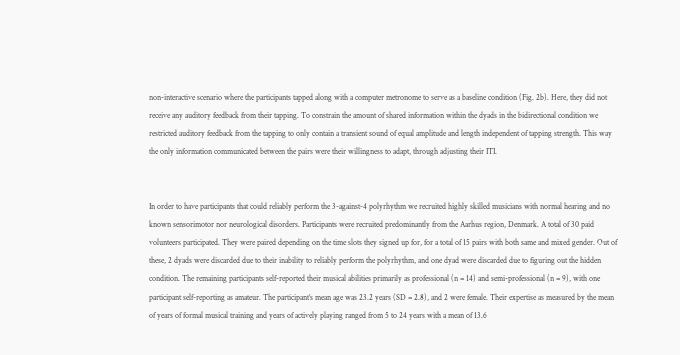non-interactive scenario where the participants tapped along with a computer metronome to serve as a baseline condition (Fig. 2b). Here, they did not receive any auditory feedback from their tapping. To constrain the amount of shared information within the dyads in the bidirectional condition we restricted auditory feedback from the tapping to only contain a transient sound of equal amplitude and length independent of tapping strength. This way the only information communicated between the pairs were their willingness to adapt, through adjusting their ITI.


In order to have participants that could reliably perform the 3-against-4 polyrhythm we recruited highly skilled musicians with normal hearing and no known sensorimotor nor neurological disorders. Participants were recruited predominantly from the Aarhus region, Denmark. A total of 30 paid volunteers participated. They were paired depending on the time slots they signed up for, for a total of 15 pairs with both same and mixed gender. Out of these, 2 dyads were discarded due to their inability to reliably perform the polyrhythm, and one dyad were discarded due to figuring out the hidden condition. The remaining participants self-reported their musical abilities primarily as professional (n = 14) and semi-professional (n = 9), with one participant self-reporting as amateur. The participant’s mean age was 23.2 years (SD = 2.8), and 2 were female. Their expertise as measured by the mean of years of formal musical training and years of actively playing ranged from 5 to 24 years with a mean of 13.6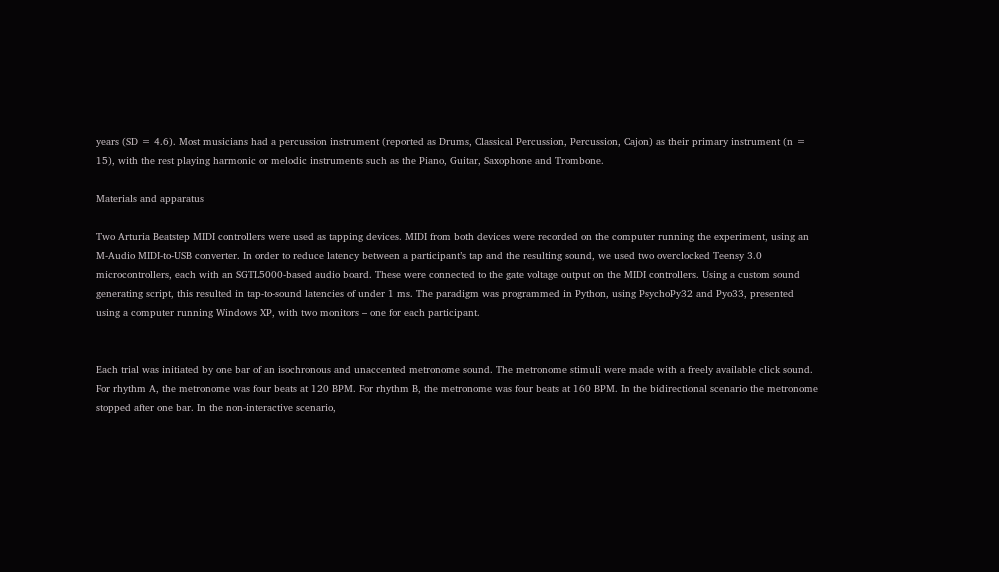years (SD = 4.6). Most musicians had a percussion instrument (reported as Drums, Classical Percussion, Percussion, Cajon) as their primary instrument (n = 15), with the rest playing harmonic or melodic instruments such as the Piano, Guitar, Saxophone and Trombone.

Materials and apparatus

Two Arturia Beatstep MIDI controllers were used as tapping devices. MIDI from both devices were recorded on the computer running the experiment, using an M-Audio MIDI-to-USB converter. In order to reduce latency between a participant’s tap and the resulting sound, we used two overclocked Teensy 3.0 microcontrollers, each with an SGTL5000-based audio board. These were connected to the gate voltage output on the MIDI controllers. Using a custom sound generating script, this resulted in tap-to-sound latencies of under 1 ms. The paradigm was programmed in Python, using PsychoPy32 and Pyo33, presented using a computer running Windows XP, with two monitors – one for each participant.


Each trial was initiated by one bar of an isochronous and unaccented metronome sound. The metronome stimuli were made with a freely available click sound. For rhythm A, the metronome was four beats at 120 BPM. For rhythm B, the metronome was four beats at 160 BPM. In the bidirectional scenario the metronome stopped after one bar. In the non-interactive scenario,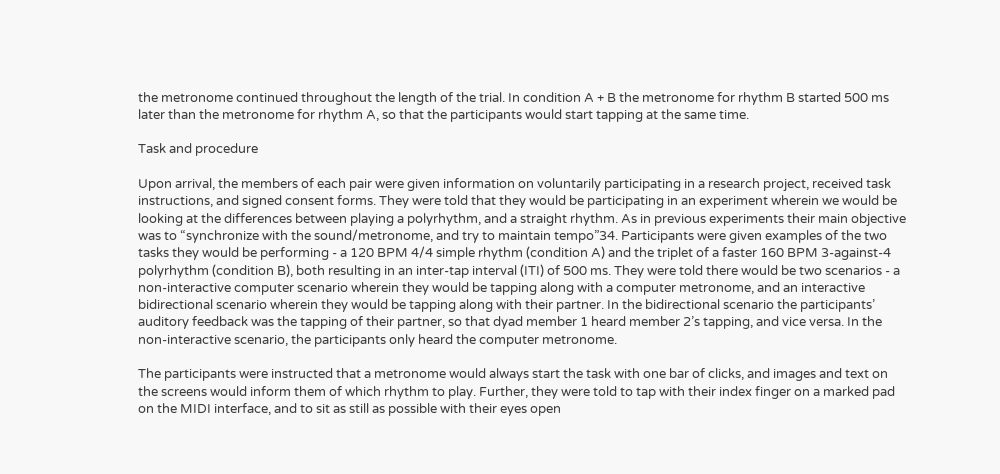the metronome continued throughout the length of the trial. In condition A + B the metronome for rhythm B started 500 ms later than the metronome for rhythm A, so that the participants would start tapping at the same time.

Task and procedure

Upon arrival, the members of each pair were given information on voluntarily participating in a research project, received task instructions, and signed consent forms. They were told that they would be participating in an experiment wherein we would be looking at the differences between playing a polyrhythm, and a straight rhythm. As in previous experiments their main objective was to “synchronize with the sound/metronome, and try to maintain tempo”34. Participants were given examples of the two tasks they would be performing - a 120 BPM 4/4 simple rhythm (condition A) and the triplet of a faster 160 BPM 3-against-4 polyrhythm (condition B), both resulting in an inter-tap interval (ITI) of 500 ms. They were told there would be two scenarios - a non-interactive computer scenario wherein they would be tapping along with a computer metronome, and an interactive bidirectional scenario wherein they would be tapping along with their partner. In the bidirectional scenario the participants’ auditory feedback was the tapping of their partner, so that dyad member 1 heard member 2’s tapping, and vice versa. In the non-interactive scenario, the participants only heard the computer metronome.

The participants were instructed that a metronome would always start the task with one bar of clicks, and images and text on the screens would inform them of which rhythm to play. Further, they were told to tap with their index finger on a marked pad on the MIDI interface, and to sit as still as possible with their eyes open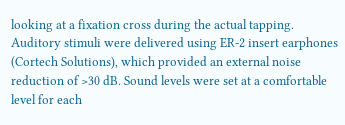looking at a fixation cross during the actual tapping. Auditory stimuli were delivered using ER-2 insert earphones (Cortech Solutions), which provided an external noise reduction of >30 dB. Sound levels were set at a comfortable level for each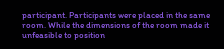participant. Participants were placed in the same room. While the dimensions of the room made it unfeasible to position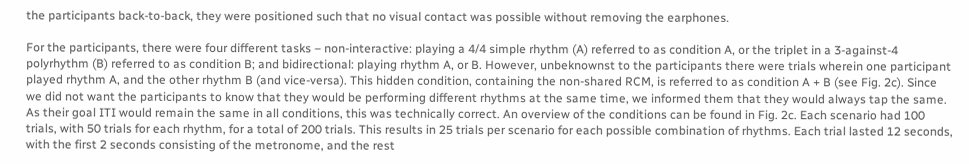the participants back-to-back, they were positioned such that no visual contact was possible without removing the earphones.

For the participants, there were four different tasks – non-interactive: playing a 4/4 simple rhythm (A) referred to as condition A, or the triplet in a 3-against-4 polyrhythm (B) referred to as condition B; and bidirectional: playing rhythm A, or B. However, unbeknownst to the participants there were trials wherein one participant played rhythm A, and the other rhythm B (and vice-versa). This hidden condition, containing the non-shared RCM, is referred to as condition A + B (see Fig. 2c). Since we did not want the participants to know that they would be performing different rhythms at the same time, we informed them that they would always tap the same. As their goal ITI would remain the same in all conditions, this was technically correct. An overview of the conditions can be found in Fig. 2c. Each scenario had 100 trials, with 50 trials for each rhythm, for a total of 200 trials. This results in 25 trials per scenario for each possible combination of rhythms. Each trial lasted 12 seconds, with the first 2 seconds consisting of the metronome, and the rest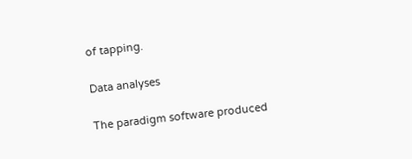of tapping.

Data analyses

The paradigm software produced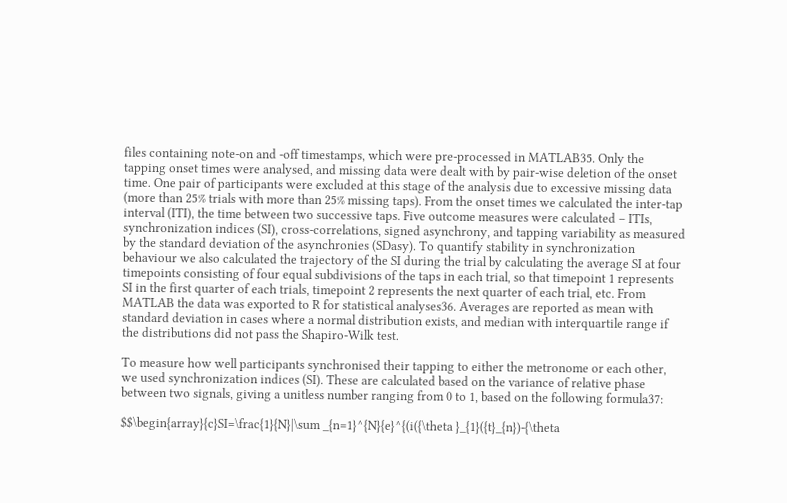files containing note-on and -off timestamps, which were pre-processed in MATLAB35. Only the tapping onset times were analysed, and missing data were dealt with by pair-wise deletion of the onset time. One pair of participants were excluded at this stage of the analysis due to excessive missing data (more than 25% trials with more than 25% missing taps). From the onset times we calculated the inter-tap interval (ITI), the time between two successive taps. Five outcome measures were calculated – ITIs, synchronization indices (SI), cross-correlations, signed asynchrony, and tapping variability as measured by the standard deviation of the asynchronies (SDasy). To quantify stability in synchronization behaviour we also calculated the trajectory of the SI during the trial by calculating the average SI at four timepoints consisting of four equal subdivisions of the taps in each trial, so that timepoint 1 represents SI in the first quarter of each trials, timepoint 2 represents the next quarter of each trial, etc. From MATLAB the data was exported to R for statistical analyses36. Averages are reported as mean with standard deviation in cases where a normal distribution exists, and median with interquartile range if the distributions did not pass the Shapiro-Wilk test.

To measure how well participants synchronised their tapping to either the metronome or each other, we used synchronization indices (SI). These are calculated based on the variance of relative phase between two signals, giving a unitless number ranging from 0 to 1, based on the following formula37:

$$\begin{array}{c}SI=\frac{1}{N}|\sum _{n=1}^{N}{e}^{(i({\theta }_{1}({t}_{n})-{\theta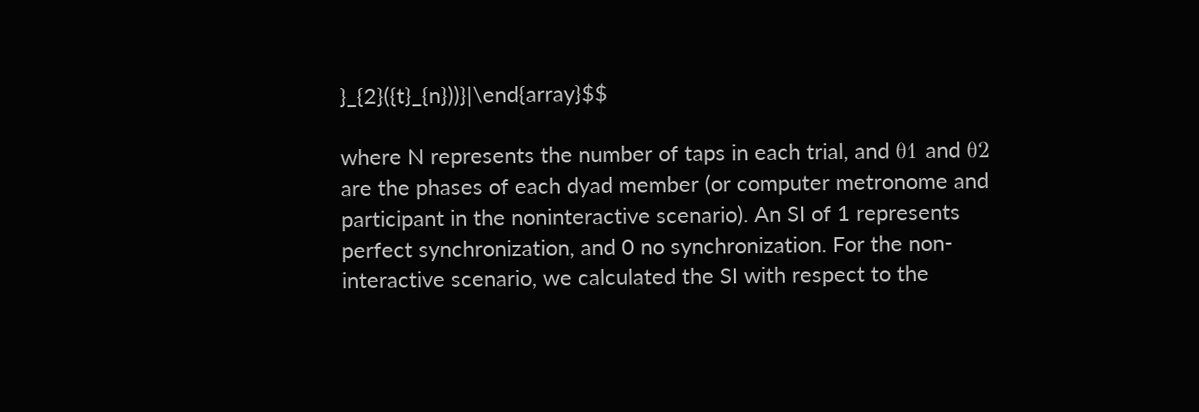}_{2}({t}_{n}))}|\end{array}$$

where N represents the number of taps in each trial, and θ1 and θ2 are the phases of each dyad member (or computer metronome and participant in the noninteractive scenario). An SI of 1 represents perfect synchronization, and 0 no synchronization. For the non-interactive scenario, we calculated the SI with respect to the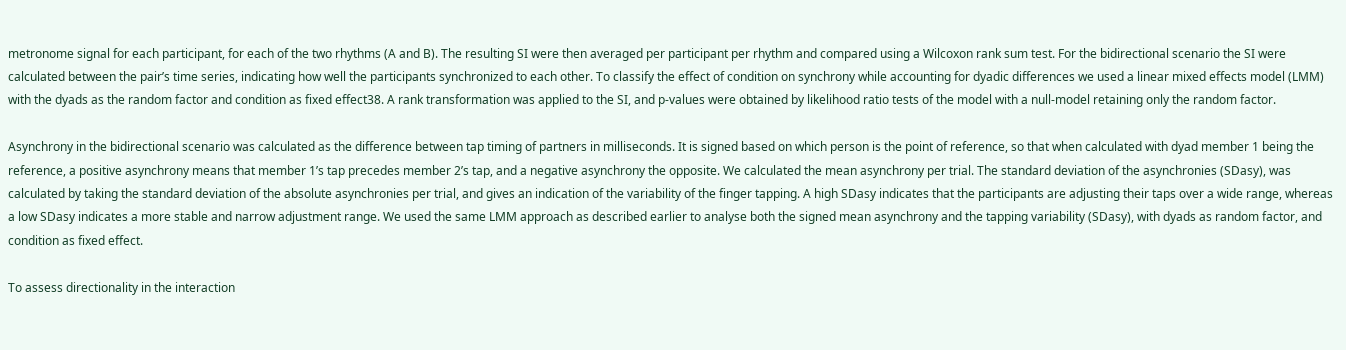metronome signal for each participant, for each of the two rhythms (A and B). The resulting SI were then averaged per participant per rhythm and compared using a Wilcoxon rank sum test. For the bidirectional scenario the SI were calculated between the pair’s time series, indicating how well the participants synchronized to each other. To classify the effect of condition on synchrony while accounting for dyadic differences we used a linear mixed effects model (LMM) with the dyads as the random factor and condition as fixed effect38. A rank transformation was applied to the SI, and p-values were obtained by likelihood ratio tests of the model with a null-model retaining only the random factor.

Asynchrony in the bidirectional scenario was calculated as the difference between tap timing of partners in milliseconds. It is signed based on which person is the point of reference, so that when calculated with dyad member 1 being the reference, a positive asynchrony means that member 1’s tap precedes member 2’s tap, and a negative asynchrony the opposite. We calculated the mean asynchrony per trial. The standard deviation of the asynchronies (SDasy), was calculated by taking the standard deviation of the absolute asynchronies per trial, and gives an indication of the variability of the finger tapping. A high SDasy indicates that the participants are adjusting their taps over a wide range, whereas a low SDasy indicates a more stable and narrow adjustment range. We used the same LMM approach as described earlier to analyse both the signed mean asynchrony and the tapping variability (SDasy), with dyads as random factor, and condition as fixed effect.

To assess directionality in the interaction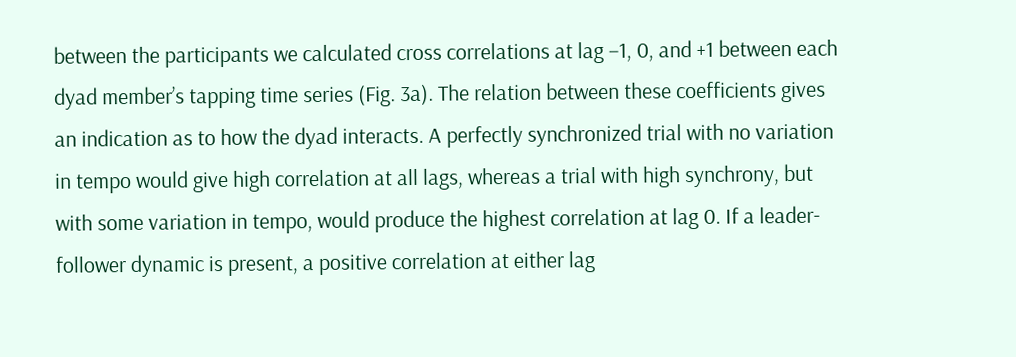between the participants we calculated cross correlations at lag −1, 0, and +1 between each dyad member’s tapping time series (Fig. 3a). The relation between these coefficients gives an indication as to how the dyad interacts. A perfectly synchronized trial with no variation in tempo would give high correlation at all lags, whereas a trial with high synchrony, but with some variation in tempo, would produce the highest correlation at lag 0. If a leader-follower dynamic is present, a positive correlation at either lag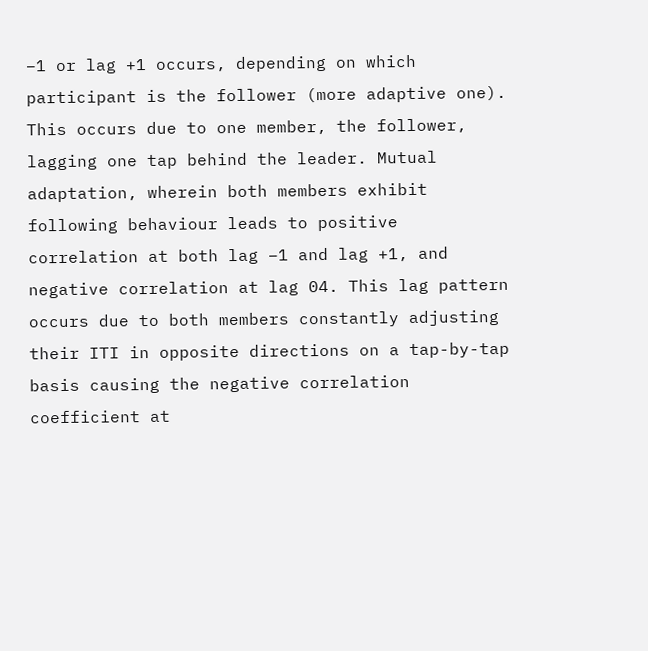−1 or lag +1 occurs, depending on which participant is the follower (more adaptive one). This occurs due to one member, the follower, lagging one tap behind the leader. Mutual adaptation, wherein both members exhibit following behaviour leads to positive correlation at both lag −1 and lag +1, and negative correlation at lag 04. This lag pattern occurs due to both members constantly adjusting their ITI in opposite directions on a tap-by-tap basis causing the negative correlation coefficient at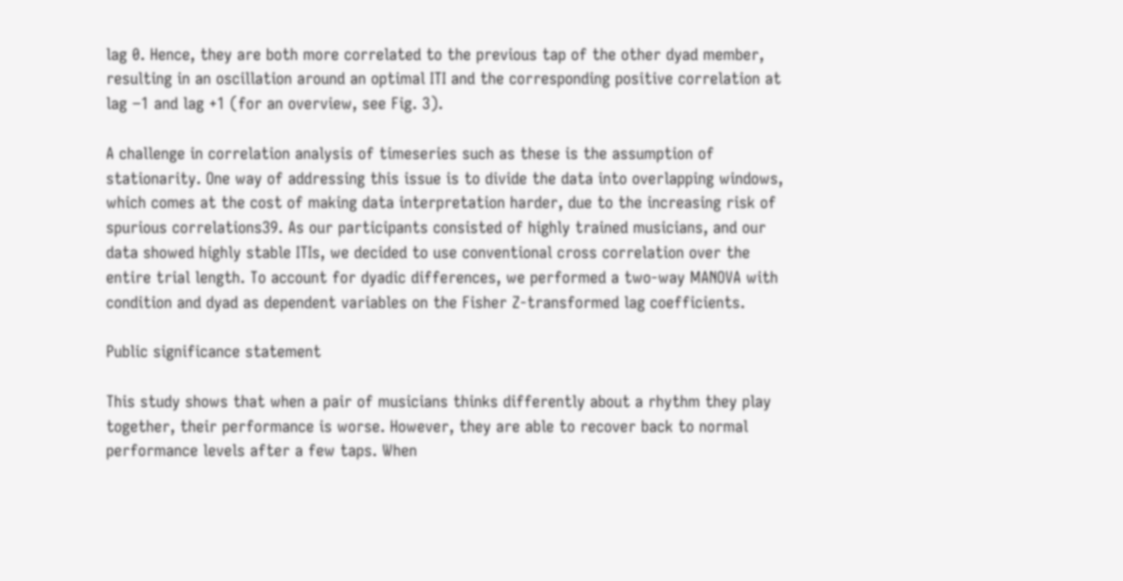lag 0. Hence, they are both more correlated to the previous tap of the other dyad member, resulting in an oscillation around an optimal ITI and the corresponding positive correlation at lag −1 and lag +1 (for an overview, see Fig. 3).

A challenge in correlation analysis of timeseries such as these is the assumption of stationarity. One way of addressing this issue is to divide the data into overlapping windows, which comes at the cost of making data interpretation harder, due to the increasing risk of spurious correlations39. As our participants consisted of highly trained musicians, and our data showed highly stable ITIs, we decided to use conventional cross correlation over the entire trial length. To account for dyadic differences, we performed a two-way MANOVA with condition and dyad as dependent variables on the Fisher Z-transformed lag coefficients.

Public significance statement

This study shows that when a pair of musicians thinks differently about a rhythm they play together, their performance is worse. However, they are able to recover back to normal performance levels after a few taps. When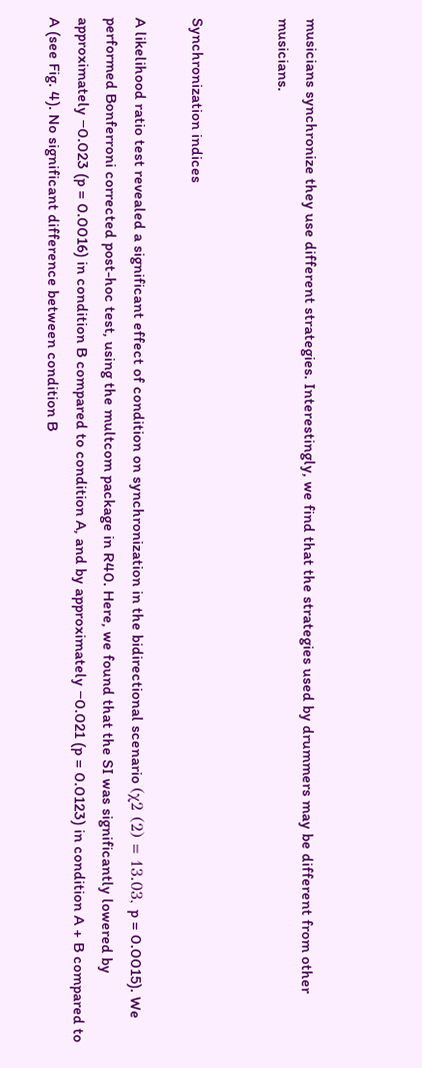musicians synchronize they use different strategies. Interestingly, we find that the strategies used by drummers may be different from other musicians.


Synchronization indices

A likelihood ratio test revealed a significant effect of condition on synchronization in the bidirectional scenario (χ2 (2) = 13.03, p = 0.0015). We performed Bonferroni corrected post-hoc test, using the multcom package in R40. Here, we found that the SI was significantly lowered by approximately −0.023 (p = 0.0016) in condition B compared to condition A, and by approximately −0.021 (p = 0.0123) in condition A + B compared to A (see Fig. 4). No significant difference between condition B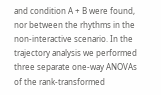and condition A + B were found, nor between the rhythms in the non-interactive scenario. In the trajectory analysis we performed three separate one-way ANOVAs of the rank-transformed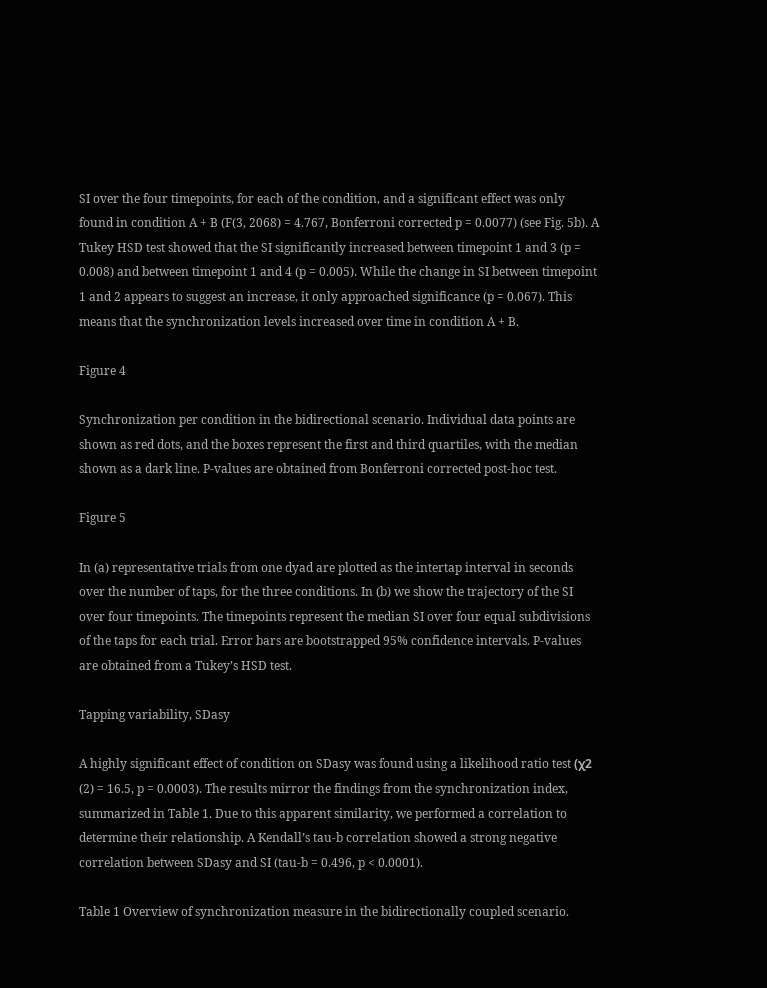SI over the four timepoints, for each of the condition, and a significant effect was only found in condition A + B (F(3, 2068) = 4.767, Bonferroni corrected p = 0.0077) (see Fig. 5b). A Tukey HSD test showed that the SI significantly increased between timepoint 1 and 3 (p = 0.008) and between timepoint 1 and 4 (p = 0.005). While the change in SI between timepoint 1 and 2 appears to suggest an increase, it only approached significance (p = 0.067). This means that the synchronization levels increased over time in condition A + B.

Figure 4

Synchronization per condition in the bidirectional scenario. Individual data points are shown as red dots, and the boxes represent the first and third quartiles, with the median shown as a dark line. P-values are obtained from Bonferroni corrected post-hoc test.

Figure 5

In (a) representative trials from one dyad are plotted as the intertap interval in seconds over the number of taps, for the three conditions. In (b) we show the trajectory of the SI over four timepoints. The timepoints represent the median SI over four equal subdivisions of the taps for each trial. Error bars are bootstrapped 95% confidence intervals. P-values are obtained from a Tukey’s HSD test.

Tapping variability, SDasy

A highly significant effect of condition on SDasy was found using a likelihood ratio test (χ2 (2) = 16.5, p = 0.0003). The results mirror the findings from the synchronization index, summarized in Table 1. Due to this apparent similarity, we performed a correlation to determine their relationship. A Kendall’s tau-b correlation showed a strong negative correlation between SDasy and SI (tau-b = 0.496, p < 0.0001).

Table 1 Overview of synchronization measure in the bidirectionally coupled scenario.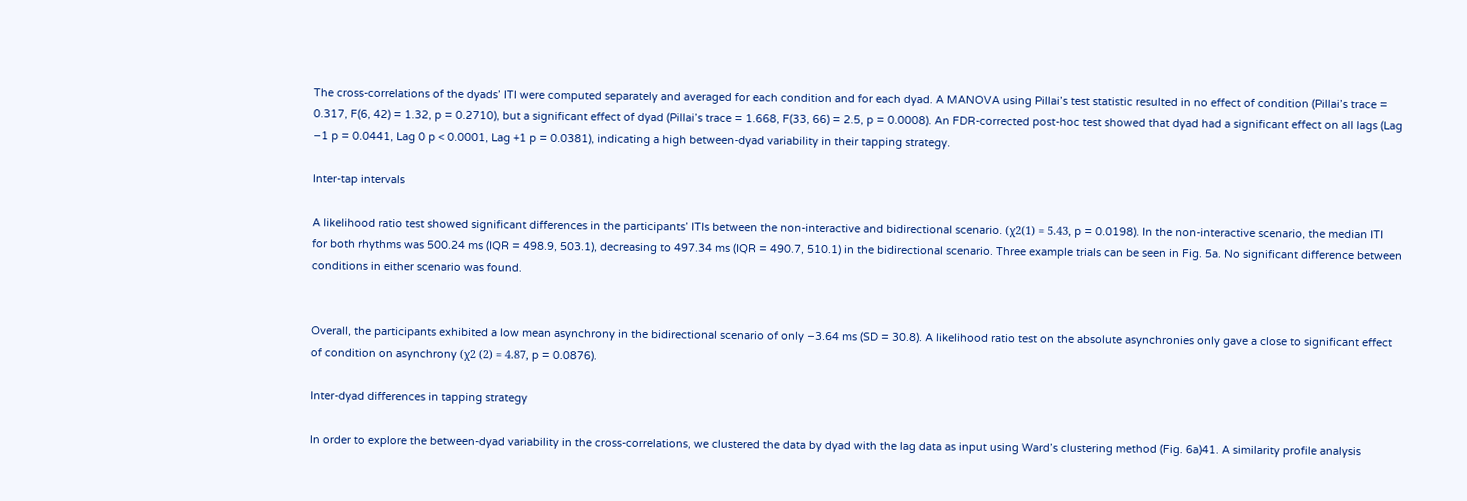The cross-correlations of the dyads’ ITI were computed separately and averaged for each condition and for each dyad. A MANOVA using Pillai’s test statistic resulted in no effect of condition (Pillai’s trace = 0.317, F(6, 42) = 1.32, p = 0.2710), but a significant effect of dyad (Pillai’s trace = 1.668, F(33, 66) = 2.5, p = 0.0008). An FDR-corrected post-hoc test showed that dyad had a significant effect on all lags (Lag −1 p = 0.0441, Lag 0 p < 0.0001, Lag +1 p = 0.0381), indicating a high between-dyad variability in their tapping strategy.

Inter-tap intervals

A likelihood ratio test showed significant differences in the participants’ ITIs between the non-interactive and bidirectional scenario. (χ2(1) = 5.43, p = 0.0198). In the non-interactive scenario, the median ITI for both rhythms was 500.24 ms (IQR = 498.9, 503.1), decreasing to 497.34 ms (IQR = 490.7, 510.1) in the bidirectional scenario. Three example trials can be seen in Fig. 5a. No significant difference between conditions in either scenario was found.


Overall, the participants exhibited a low mean asynchrony in the bidirectional scenario of only −3.64 ms (SD = 30.8). A likelihood ratio test on the absolute asynchronies only gave a close to significant effect of condition on asynchrony (χ2 (2) = 4.87, p = 0.0876).

Inter-dyad differences in tapping strategy

In order to explore the between-dyad variability in the cross-correlations, we clustered the data by dyad with the lag data as input using Ward’s clustering method (Fig. 6a)41. A similarity profile analysis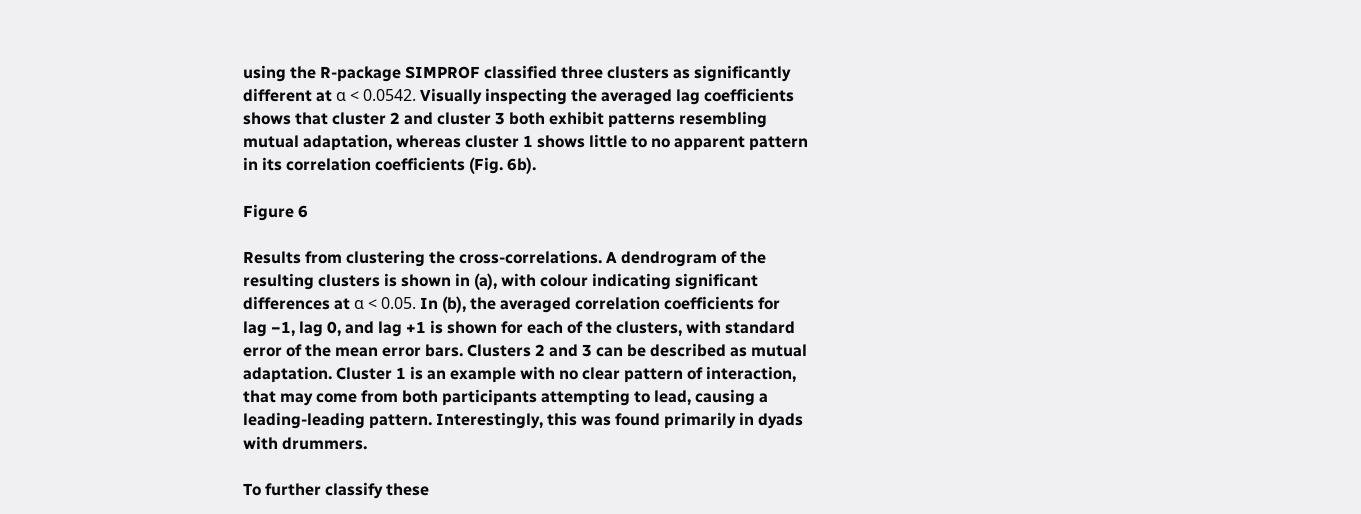using the R-package SIMPROF classified three clusters as significantly different at α < 0.0542. Visually inspecting the averaged lag coefficients shows that cluster 2 and cluster 3 both exhibit patterns resembling mutual adaptation, whereas cluster 1 shows little to no apparent pattern in its correlation coefficients (Fig. 6b).

Figure 6

Results from clustering the cross-correlations. A dendrogram of the resulting clusters is shown in (a), with colour indicating significant differences at α < 0.05. In (b), the averaged correlation coefficients for lag −1, lag 0, and lag +1 is shown for each of the clusters, with standard error of the mean error bars. Clusters 2 and 3 can be described as mutual adaptation. Cluster 1 is an example with no clear pattern of interaction, that may come from both participants attempting to lead, causing a leading-leading pattern. Interestingly, this was found primarily in dyads with drummers.

To further classify these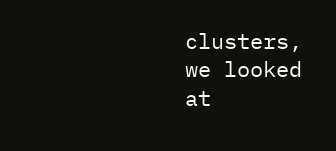clusters, we looked at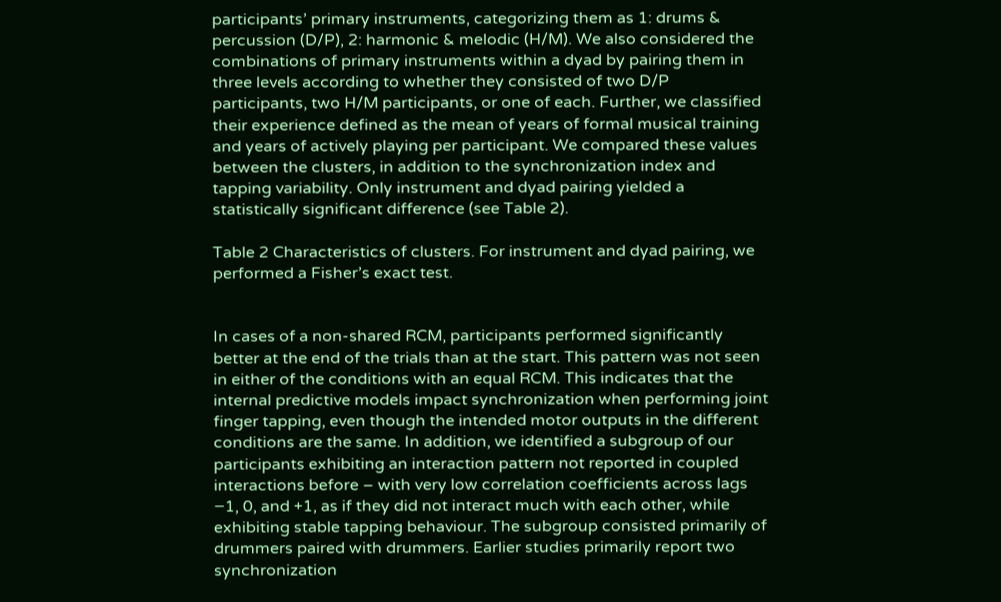participants’ primary instruments, categorizing them as 1: drums & percussion (D/P), 2: harmonic & melodic (H/M). We also considered the combinations of primary instruments within a dyad by pairing them in three levels according to whether they consisted of two D/P participants, two H/M participants, or one of each. Further, we classified their experience defined as the mean of years of formal musical training and years of actively playing per participant. We compared these values between the clusters, in addition to the synchronization index and tapping variability. Only instrument and dyad pairing yielded a statistically significant difference (see Table 2).

Table 2 Characteristics of clusters. For instrument and dyad pairing, we performed a Fisher’s exact test.


In cases of a non-shared RCM, participants performed significantly better at the end of the trials than at the start. This pattern was not seen in either of the conditions with an equal RCM. This indicates that the internal predictive models impact synchronization when performing joint finger tapping, even though the intended motor outputs in the different conditions are the same. In addition, we identified a subgroup of our participants exhibiting an interaction pattern not reported in coupled interactions before – with very low correlation coefficients across lags −1, 0, and +1, as if they did not interact much with each other, while exhibiting stable tapping behaviour. The subgroup consisted primarily of drummers paired with drummers. Earlier studies primarily report two synchronization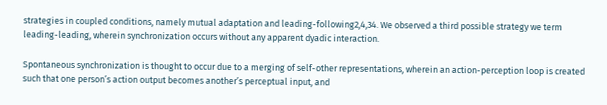strategies in coupled conditions, namely mutual adaptation and leading-following2,4,34. We observed a third possible strategy we term leading-leading, wherein synchronization occurs without any apparent dyadic interaction.

Spontaneous synchronization is thought to occur due to a merging of self-other representations, wherein an action-perception loop is created such that one person’s action output becomes another’s perceptual input, and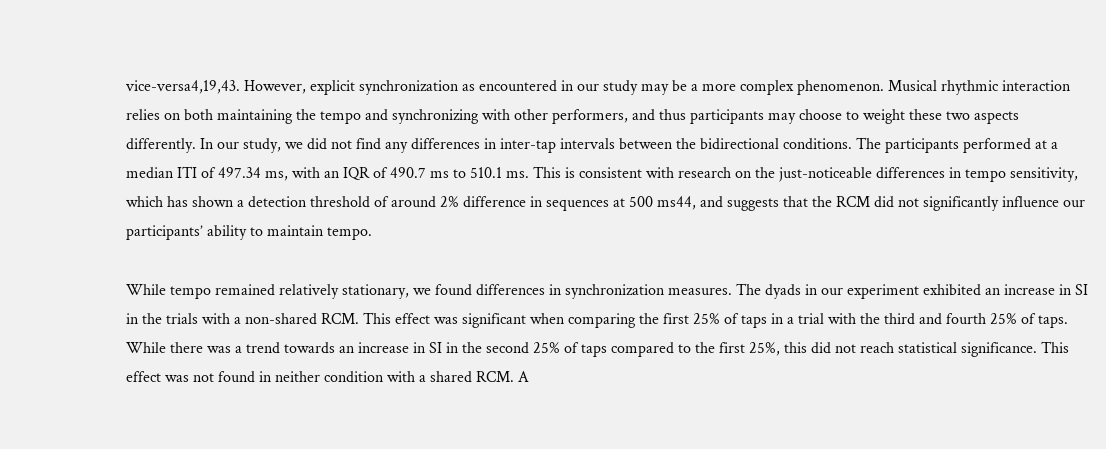vice-versa4,19,43. However, explicit synchronization as encountered in our study may be a more complex phenomenon. Musical rhythmic interaction relies on both maintaining the tempo and synchronizing with other performers, and thus participants may choose to weight these two aspects differently. In our study, we did not find any differences in inter-tap intervals between the bidirectional conditions. The participants performed at a median ITI of 497.34 ms, with an IQR of 490.7 ms to 510.1 ms. This is consistent with research on the just-noticeable differences in tempo sensitivity, which has shown a detection threshold of around 2% difference in sequences at 500 ms44, and suggests that the RCM did not significantly influence our participants’ ability to maintain tempo.

While tempo remained relatively stationary, we found differences in synchronization measures. The dyads in our experiment exhibited an increase in SI in the trials with a non-shared RCM. This effect was significant when comparing the first 25% of taps in a trial with the third and fourth 25% of taps. While there was a trend towards an increase in SI in the second 25% of taps compared to the first 25%, this did not reach statistical significance. This effect was not found in neither condition with a shared RCM. A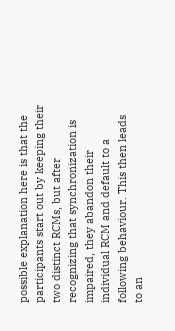possible explanation here is that the participants start out by keeping their two distinct RCMs, but after recognizing that synchronization is impaired, they abandon their individual RCM and default to a following behaviour. This then leads to an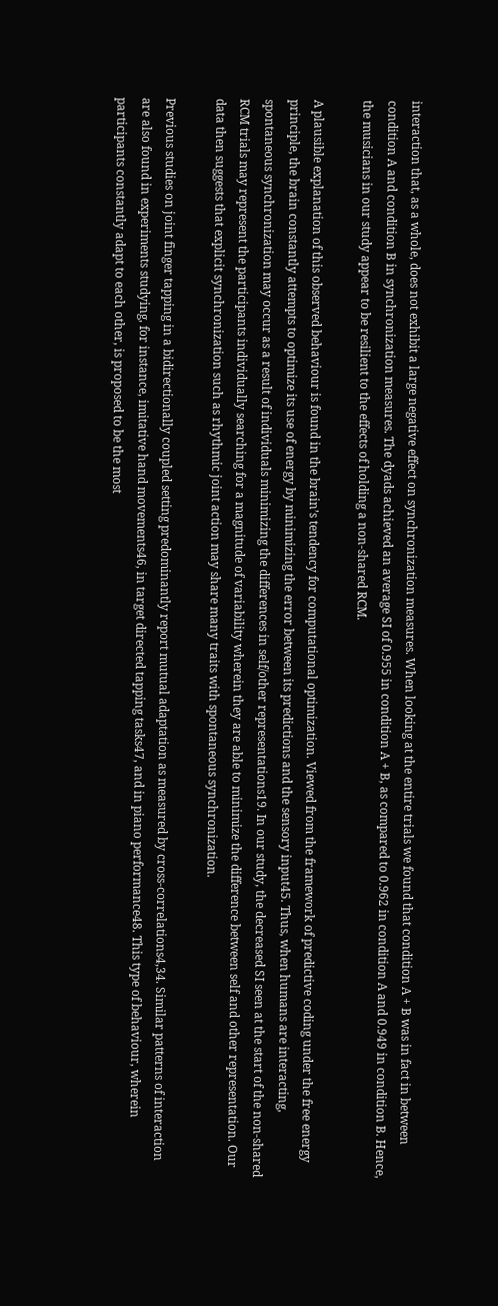interaction that, as a whole, does not exhibit a large negative effect on synchronization measures. When looking at the entire trials we found that condition A + B was in fact in between condition A and condition B in synchronization measures. The dyads achieved an average SI of 0.955 in condition A + B, as compared to 0.962 in condition A and 0.949 in condition B. Hence, the musicians in our study appear to be resilient to the effects of holding a non-shared RCM.

A plausible explanation of this observed behaviour is found in the brain’s tendency for computational optimization. Viewed from the framework of predictive coding under the free energy principle, the brain constantly attempts to optimize its use of energy by minimizing the error between its predictions and the sensory input45. Thus, when humans are interacting, spontaneous synchronization may occur as a result of individuals minimizing the differences in self/other representations19. In our study, the decreased SI seen at the start of the non-shared RCM trials may represent the participants individually searching for a magnitude of variability wherein they are able to minimize the difference between self and other representation. Our data then suggests that explicit synchronization such as rhythmic joint action may share many traits with spontaneous synchronization.

Previous studies on joint finger tapping in a bidirectionally coupled setting predominantly report mutual adaptation as measured by cross-correlations4,34. Similar patterns of interaction are also found in experiments studying, for instance, imitative hand movements46, in target directed tapping tasks47, and in piano performance48. This type of behaviour, wherein participants constantly adapt to each other, is proposed to be the most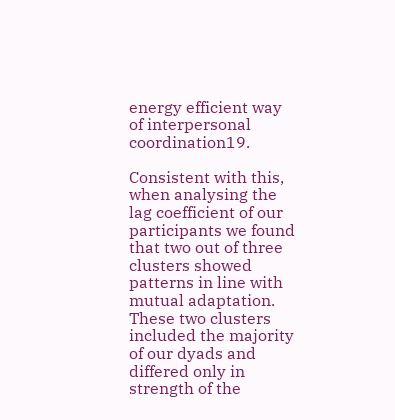energy efficient way of interpersonal coordination19.

Consistent with this, when analysing the lag coefficient of our participants we found that two out of three clusters showed patterns in line with mutual adaptation. These two clusters included the majority of our dyads and differed only in strength of the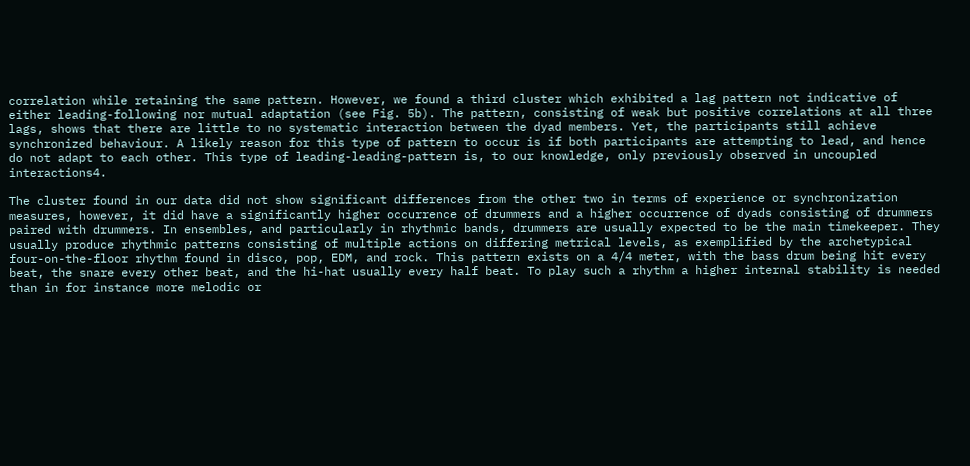correlation while retaining the same pattern. However, we found a third cluster which exhibited a lag pattern not indicative of either leading-following nor mutual adaptation (see Fig. 5b). The pattern, consisting of weak but positive correlations at all three lags, shows that there are little to no systematic interaction between the dyad members. Yet, the participants still achieve synchronized behaviour. A likely reason for this type of pattern to occur is if both participants are attempting to lead, and hence do not adapt to each other. This type of leading-leading-pattern is, to our knowledge, only previously observed in uncoupled interactions4.

The cluster found in our data did not show significant differences from the other two in terms of experience or synchronization measures, however, it did have a significantly higher occurrence of drummers and a higher occurrence of dyads consisting of drummers paired with drummers. In ensembles, and particularly in rhythmic bands, drummers are usually expected to be the main timekeeper. They usually produce rhythmic patterns consisting of multiple actions on differing metrical levels, as exemplified by the archetypical four-on-the-floor rhythm found in disco, pop, EDM, and rock. This pattern exists on a 4/4 meter, with the bass drum being hit every beat, the snare every other beat, and the hi-hat usually every half beat. To play such a rhythm a higher internal stability is needed than in for instance more melodic or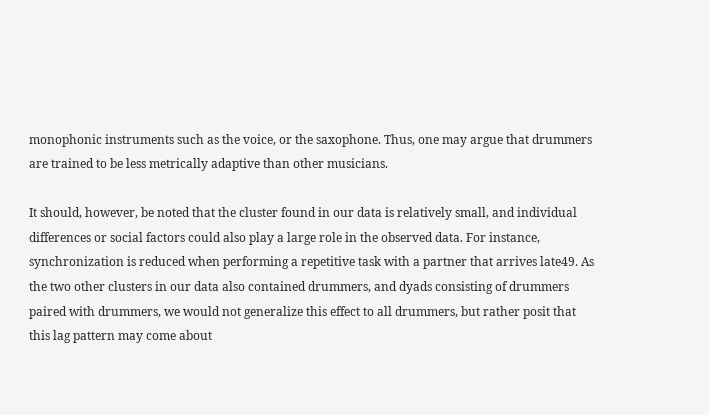monophonic instruments such as the voice, or the saxophone. Thus, one may argue that drummers are trained to be less metrically adaptive than other musicians.

It should, however, be noted that the cluster found in our data is relatively small, and individual differences or social factors could also play a large role in the observed data. For instance, synchronization is reduced when performing a repetitive task with a partner that arrives late49. As the two other clusters in our data also contained drummers, and dyads consisting of drummers paired with drummers, we would not generalize this effect to all drummers, but rather posit that this lag pattern may come about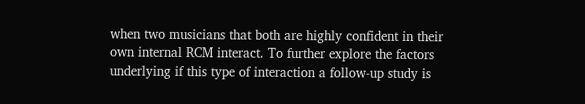when two musicians that both are highly confident in their own internal RCM interact. To further explore the factors underlying if this type of interaction a follow-up study is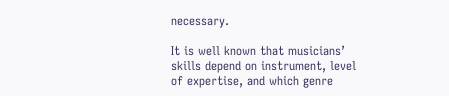necessary.

It is well known that musicians’ skills depend on instrument, level of expertise, and which genre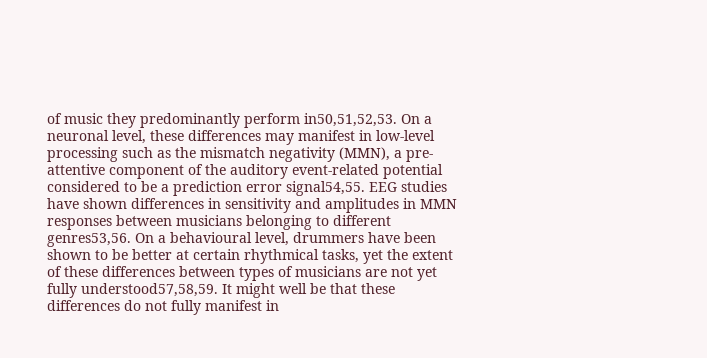of music they predominantly perform in50,51,52,53. On a neuronal level, these differences may manifest in low-level processing such as the mismatch negativity (MMN), a pre-attentive component of the auditory event-related potential considered to be a prediction error signal54,55. EEG studies have shown differences in sensitivity and amplitudes in MMN responses between musicians belonging to different genres53,56. On a behavioural level, drummers have been shown to be better at certain rhythmical tasks, yet the extent of these differences between types of musicians are not yet fully understood57,58,59. It might well be that these differences do not fully manifest in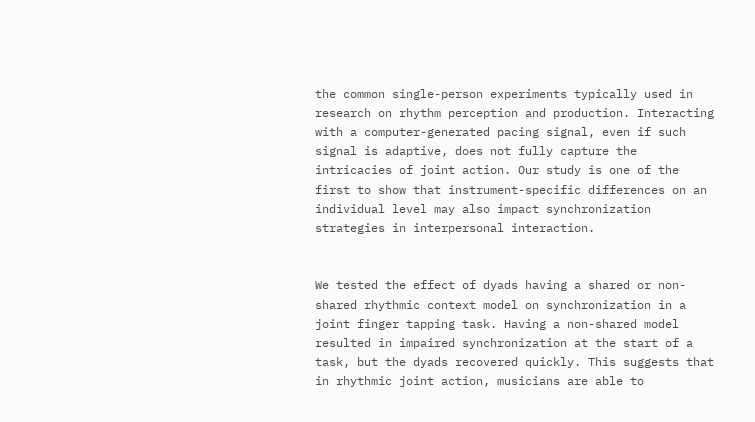the common single-person experiments typically used in research on rhythm perception and production. Interacting with a computer-generated pacing signal, even if such signal is adaptive, does not fully capture the intricacies of joint action. Our study is one of the first to show that instrument-specific differences on an individual level may also impact synchronization strategies in interpersonal interaction.


We tested the effect of dyads having a shared or non-shared rhythmic context model on synchronization in a joint finger tapping task. Having a non-shared model resulted in impaired synchronization at the start of a task, but the dyads recovered quickly. This suggests that in rhythmic joint action, musicians are able to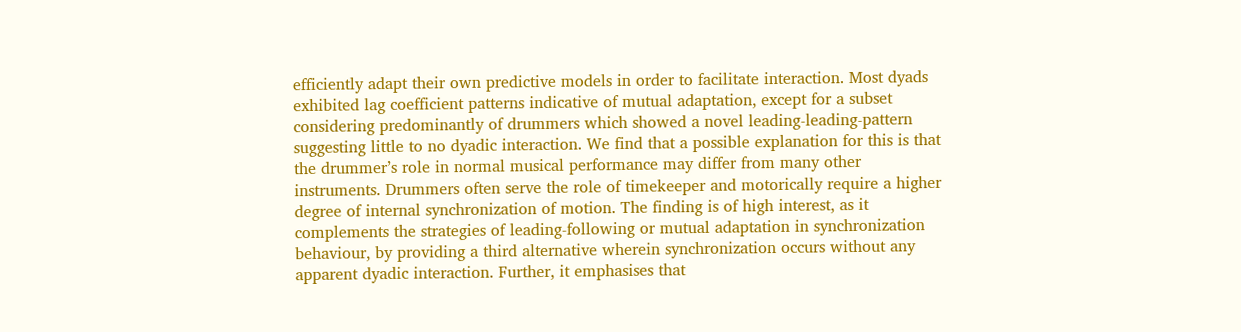efficiently adapt their own predictive models in order to facilitate interaction. Most dyads exhibited lag coefficient patterns indicative of mutual adaptation, except for a subset considering predominantly of drummers which showed a novel leading-leading-pattern suggesting little to no dyadic interaction. We find that a possible explanation for this is that the drummer’s role in normal musical performance may differ from many other instruments. Drummers often serve the role of timekeeper and motorically require a higher degree of internal synchronization of motion. The finding is of high interest, as it complements the strategies of leading-following or mutual adaptation in synchronization behaviour, by providing a third alternative wherein synchronization occurs without any apparent dyadic interaction. Further, it emphasises that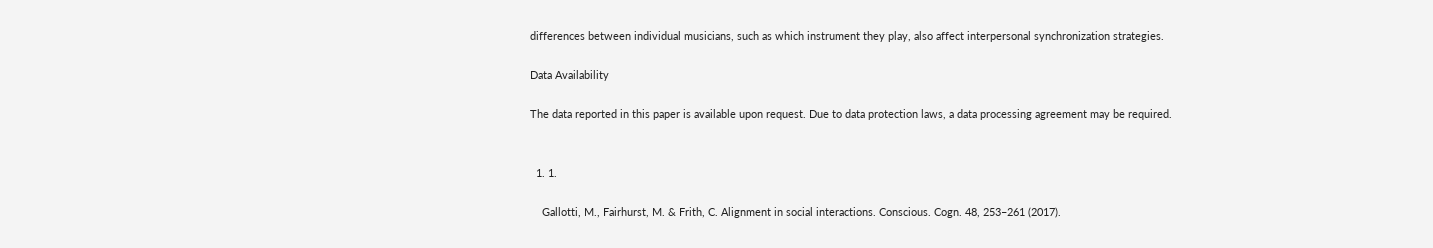differences between individual musicians, such as which instrument they play, also affect interpersonal synchronization strategies.

Data Availability

The data reported in this paper is available upon request. Due to data protection laws, a data processing agreement may be required.


  1. 1.

    Gallotti, M., Fairhurst, M. & Frith, C. Alignment in social interactions. Conscious. Cogn. 48, 253–261 (2017).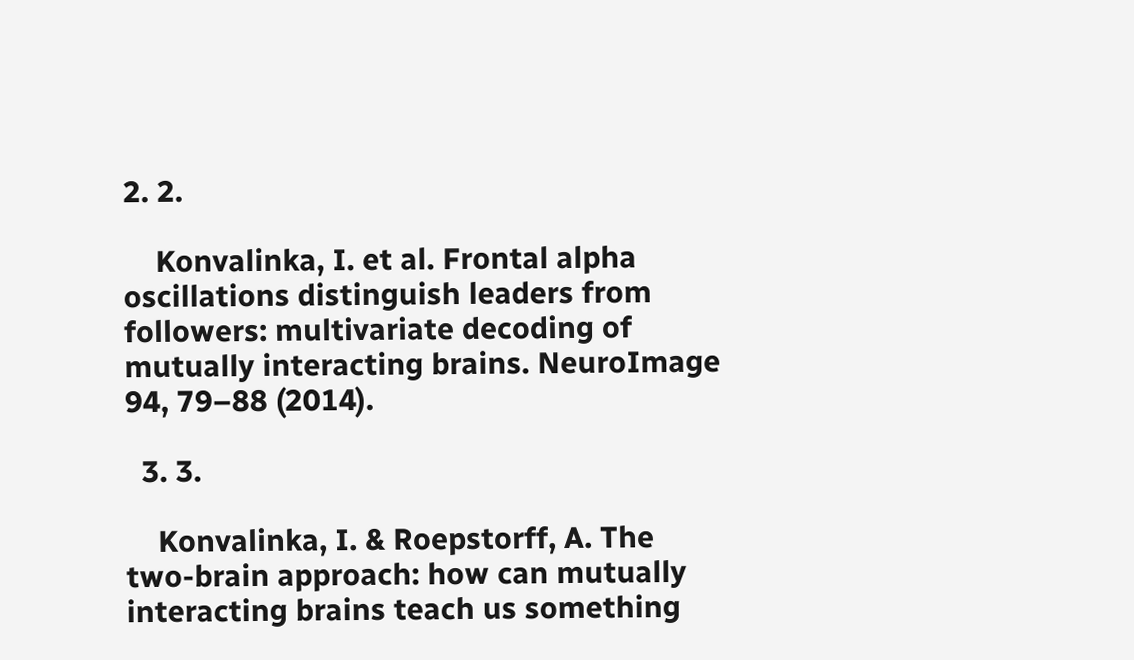2. 2.

    Konvalinka, I. et al. Frontal alpha oscillations distinguish leaders from followers: multivariate decoding of mutually interacting brains. NeuroImage 94, 79–88 (2014).

  3. 3.

    Konvalinka, I. & Roepstorff, A. The two-brain approach: how can mutually interacting brains teach us something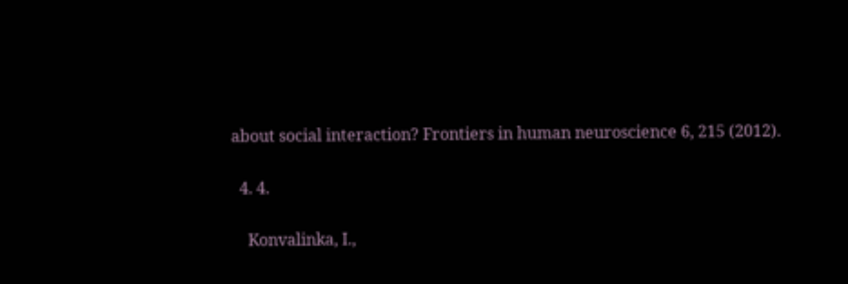about social interaction? Frontiers in human neuroscience 6, 215 (2012).

  4. 4.

    Konvalinka, I.,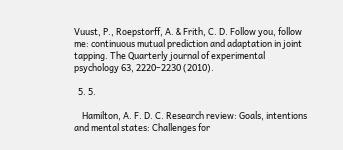Vuust, P., Roepstorff, A. & Frith, C. D. Follow you, follow me: continuous mutual prediction and adaptation in joint tapping. The Quarterly journal of experimental psychology 63, 2220–2230 (2010).

  5. 5.

    Hamilton, A. F. D. C. Research review: Goals, intentions and mental states: Challenges for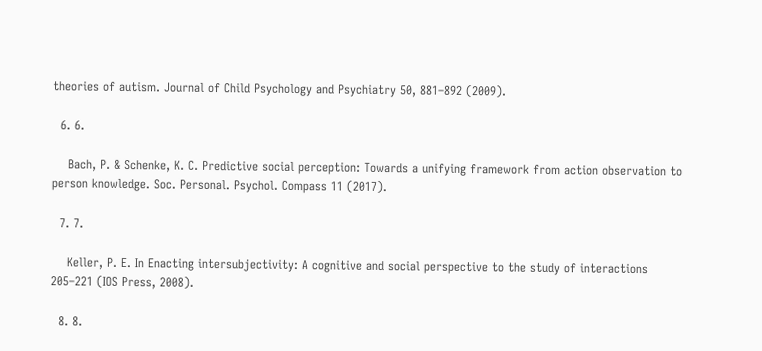theories of autism. Journal of Child Psychology and Psychiatry 50, 881–892 (2009).

  6. 6.

    Bach, P. & Schenke, K. C. Predictive social perception: Towards a unifying framework from action observation to person knowledge. Soc. Personal. Psychol. Compass 11 (2017).

  7. 7.

    Keller, P. E. In Enacting intersubjectivity: A cognitive and social perspective to the study of interactions 205–221 (IOS Press, 2008).

  8. 8.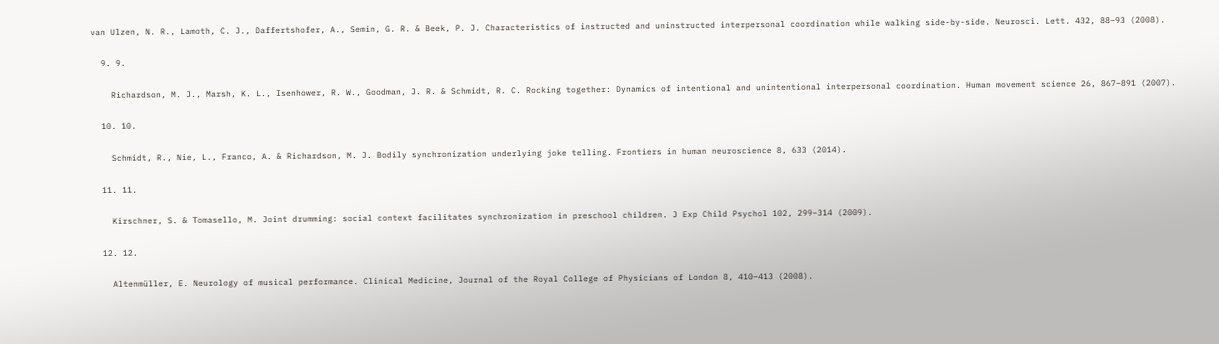van Ulzen, N. R., Lamoth, C. J., Daffertshofer, A., Semin, G. R. & Beek, P. J. Characteristics of instructed and uninstructed interpersonal coordination while walking side-by-side. Neurosci. Lett. 432, 88–93 (2008).

  9. 9.

    Richardson, M. J., Marsh, K. L., Isenhower, R. W., Goodman, J. R. & Schmidt, R. C. Rocking together: Dynamics of intentional and unintentional interpersonal coordination. Human movement science 26, 867–891 (2007).

  10. 10.

    Schmidt, R., Nie, L., Franco, A. & Richardson, M. J. Bodily synchronization underlying joke telling. Frontiers in human neuroscience 8, 633 (2014).

  11. 11.

    Kirschner, S. & Tomasello, M. Joint drumming: social context facilitates synchronization in preschool children. J Exp Child Psychol 102, 299–314 (2009).

  12. 12.

    Altenmüller, E. Neurology of musical performance. Clinical Medicine, Journal of the Royal College of Physicians of London 8, 410–413 (2008).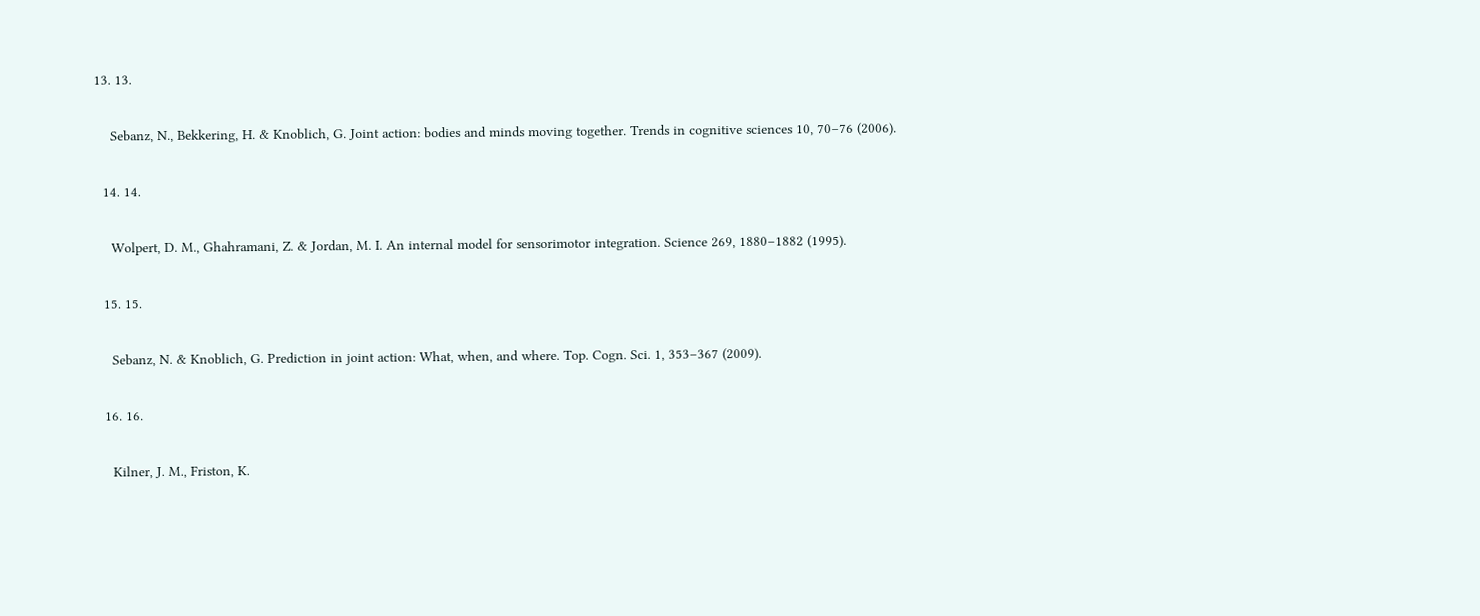13. 13.

    Sebanz, N., Bekkering, H. & Knoblich, G. Joint action: bodies and minds moving together. Trends in cognitive sciences 10, 70–76 (2006).

  14. 14.

    Wolpert, D. M., Ghahramani, Z. & Jordan, M. I. An internal model for sensorimotor integration. Science 269, 1880–1882 (1995).

  15. 15.

    Sebanz, N. & Knoblich, G. Prediction in joint action: What, when, and where. Top. Cogn. Sci. 1, 353–367 (2009).

  16. 16.

    Kilner, J. M., Friston, K.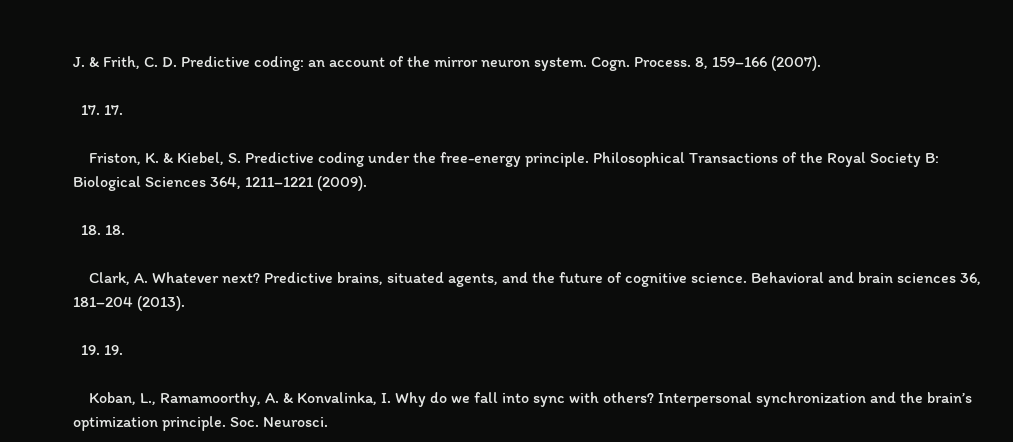J. & Frith, C. D. Predictive coding: an account of the mirror neuron system. Cogn. Process. 8, 159–166 (2007).

  17. 17.

    Friston, K. & Kiebel, S. Predictive coding under the free-energy principle. Philosophical Transactions of the Royal Society B: Biological Sciences 364, 1211–1221 (2009).

  18. 18.

    Clark, A. Whatever next? Predictive brains, situated agents, and the future of cognitive science. Behavioral and brain sciences 36, 181–204 (2013).

  19. 19.

    Koban, L., Ramamoorthy, A. & Konvalinka, I. Why do we fall into sync with others? Interpersonal synchronization and the brain’s optimization principle. Soc. Neurosci.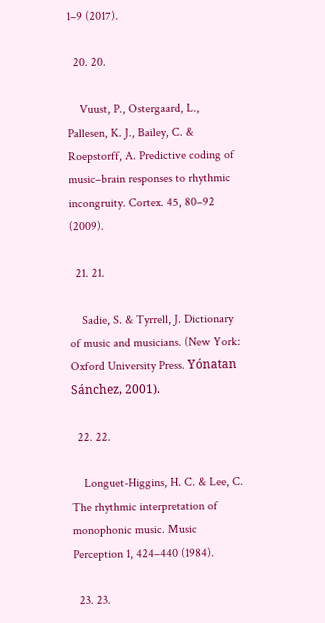1–9 (2017).

  20. 20.

    Vuust, P., Ostergaard, L., Pallesen, K. J., Bailey, C. & Roepstorff, A. Predictive coding of music–brain responses to rhythmic incongruity. Cortex. 45, 80–92 (2009).

  21. 21.

    Sadie, S. & Tyrrell, J. Dictionary of music and musicians. (New York: Oxford University Press. Yónatan Sánchez, 2001).

  22. 22.

    Longuet-Higgins, H. C. & Lee, C. The rhythmic interpretation of monophonic music. Music Perception 1, 424–440 (1984).

  23. 23.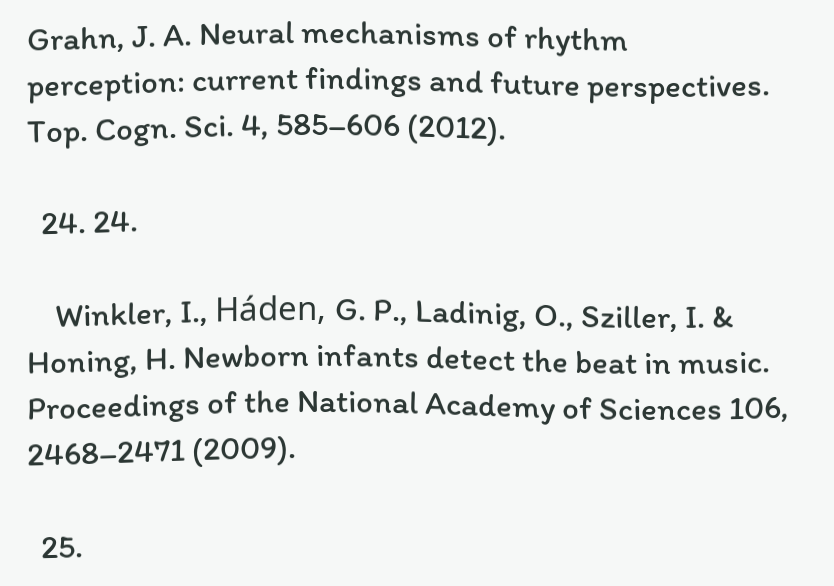Grahn, J. A. Neural mechanisms of rhythm perception: current findings and future perspectives. Top. Cogn. Sci. 4, 585–606 (2012).

  24. 24.

    Winkler, I., Háden, G. P., Ladinig, O., Sziller, I. & Honing, H. Newborn infants detect the beat in music. Proceedings of the National Academy of Sciences 106, 2468–2471 (2009).

  25.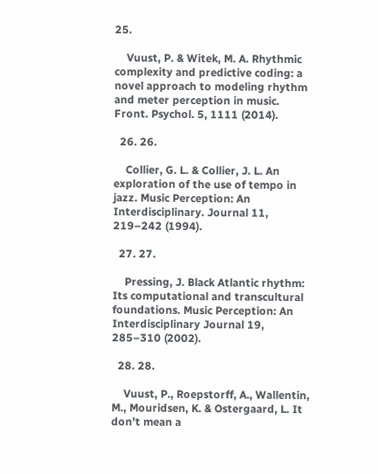25.

    Vuust, P. & Witek, M. A. Rhythmic complexity and predictive coding: a novel approach to modeling rhythm and meter perception in music. Front. Psychol. 5, 1111 (2014).

  26. 26.

    Collier, G. L. & Collier, J. L. An exploration of the use of tempo in jazz. Music Perception: An Interdisciplinary. Journal 11, 219–242 (1994).

  27. 27.

    Pressing, J. Black Atlantic rhythm: Its computational and transcultural foundations. Music Perception: An Interdisciplinary Journal 19, 285–310 (2002).

  28. 28.

    Vuust, P., Roepstorff, A., Wallentin, M., Mouridsen, K. & Ostergaard, L. It don’t mean a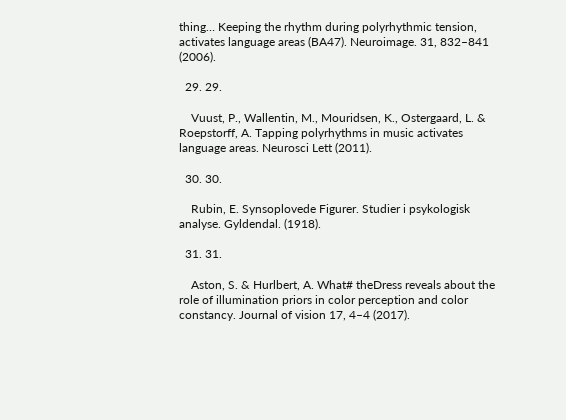thing… Keeping the rhythm during polyrhythmic tension, activates language areas (BA47). Neuroimage. 31, 832–841 (2006).

  29. 29.

    Vuust, P., Wallentin, M., Mouridsen, K., Ostergaard, L. & Roepstorff, A. Tapping polyrhythms in music activates language areas. Neurosci Lett (2011).

  30. 30.

    Rubin, E. Synsoplovede Figurer. Studier i psykologisk analyse. Gyldendal. (1918).

  31. 31.

    Aston, S. & Hurlbert, A. What# theDress reveals about the role of illumination priors in color perception and color constancy. Journal of vision 17, 4–4 (2017).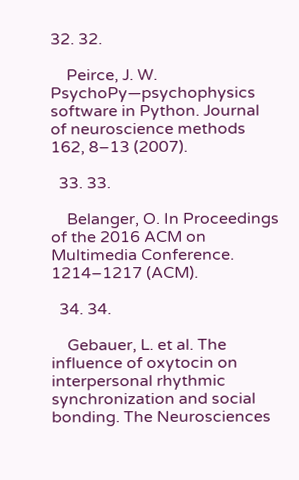32. 32.

    Peirce, J. W. PsychoPy—psychophysics software in Python. Journal of neuroscience methods 162, 8–13 (2007).

  33. 33.

    Belanger, O. In Proceedings of the 2016 ACM on Multimedia Conference. 1214–1217 (ACM).

  34. 34.

    Gebauer, L. et al. The influence of oxytocin on interpersonal rhythmic synchronization and social bonding. The Neurosciences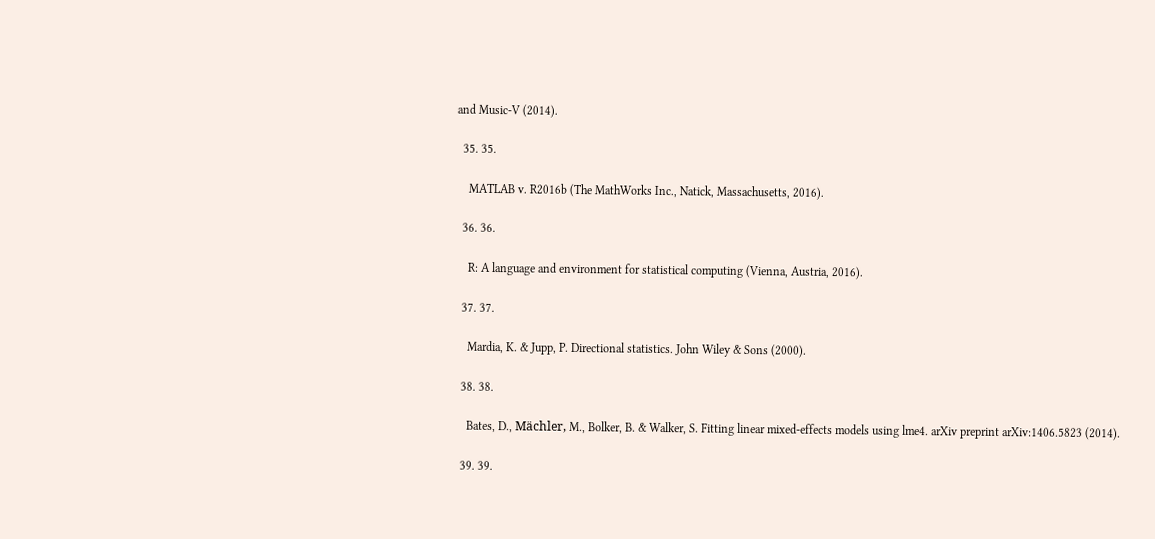and Music-V (2014).

  35. 35.

    MATLAB v. R2016b (The MathWorks Inc., Natick, Massachusetts, 2016).

  36. 36.

    R: A language and environment for statistical computing (Vienna, Austria, 2016).

  37. 37.

    Mardia, K. & Jupp, P. Directional statistics. John Wiley & Sons (2000).

  38. 38.

    Bates, D., Mächler, M., Bolker, B. & Walker, S. Fitting linear mixed-effects models using lme4. arXiv preprint arXiv:1406.5823 (2014).

  39. 39.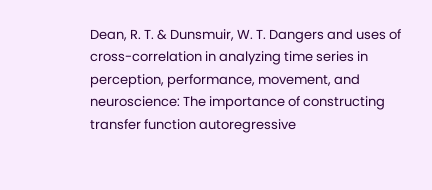Dean, R. T. & Dunsmuir, W. T. Dangers and uses of cross-correlation in analyzing time series in perception, performance, movement, and neuroscience: The importance of constructing transfer function autoregressive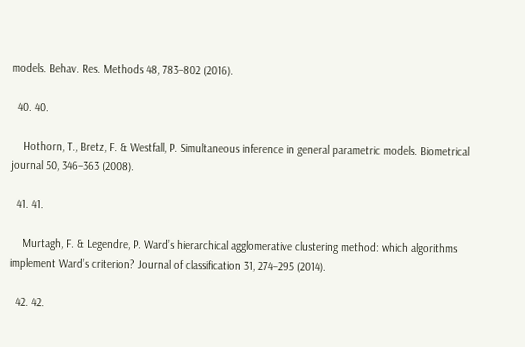models. Behav. Res. Methods 48, 783–802 (2016).

  40. 40.

    Hothorn, T., Bretz, F. & Westfall, P. Simultaneous inference in general parametric models. Biometrical journal 50, 346–363 (2008).

  41. 41.

    Murtagh, F. & Legendre, P. Ward’s hierarchical agglomerative clustering method: which algorithms implement Ward’s criterion? Journal of classification 31, 274–295 (2014).

  42. 42.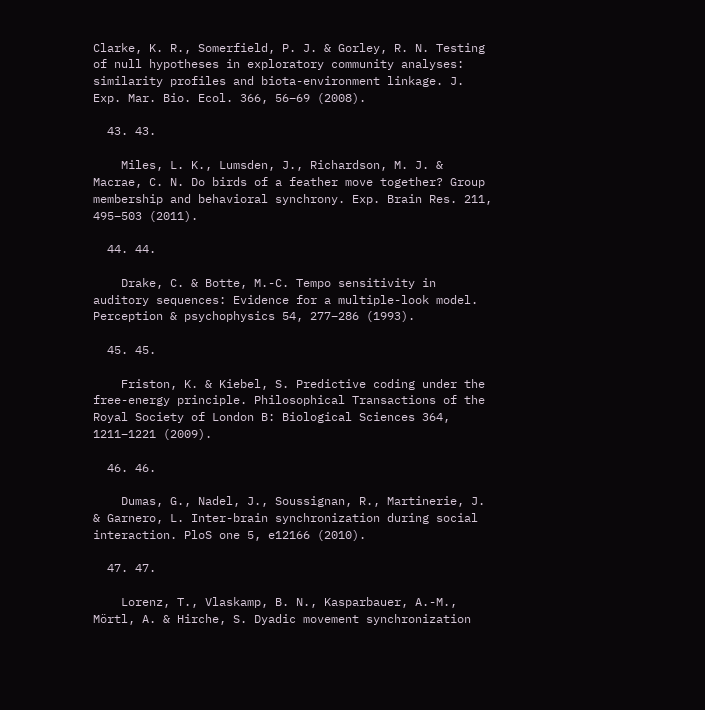Clarke, K. R., Somerfield, P. J. & Gorley, R. N. Testing of null hypotheses in exploratory community analyses: similarity profiles and biota-environment linkage. J. Exp. Mar. Bio. Ecol. 366, 56–69 (2008).

  43. 43.

    Miles, L. K., Lumsden, J., Richardson, M. J. & Macrae, C. N. Do birds of a feather move together? Group membership and behavioral synchrony. Exp. Brain Res. 211, 495–503 (2011).

  44. 44.

    Drake, C. & Botte, M.-C. Tempo sensitivity in auditory sequences: Evidence for a multiple-look model. Perception & psychophysics 54, 277–286 (1993).

  45. 45.

    Friston, K. & Kiebel, S. Predictive coding under the free-energy principle. Philosophical Transactions of the Royal Society of London B: Biological Sciences 364, 1211–1221 (2009).

  46. 46.

    Dumas, G., Nadel, J., Soussignan, R., Martinerie, J. & Garnero, L. Inter-brain synchronization during social interaction. PloS one 5, e12166 (2010).

  47. 47.

    Lorenz, T., Vlaskamp, B. N., Kasparbauer, A.-M., Mörtl, A. & Hirche, S. Dyadic movement synchronization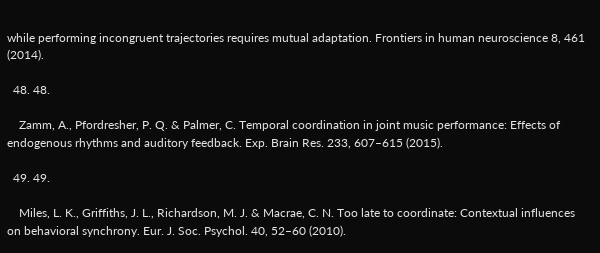while performing incongruent trajectories requires mutual adaptation. Frontiers in human neuroscience 8, 461 (2014).

  48. 48.

    Zamm, A., Pfordresher, P. Q. & Palmer, C. Temporal coordination in joint music performance: Effects of endogenous rhythms and auditory feedback. Exp. Brain Res. 233, 607–615 (2015).

  49. 49.

    Miles, L. K., Griffiths, J. L., Richardson, M. J. & Macrae, C. N. Too late to coordinate: Contextual influences on behavioral synchrony. Eur. J. Soc. Psychol. 40, 52–60 (2010).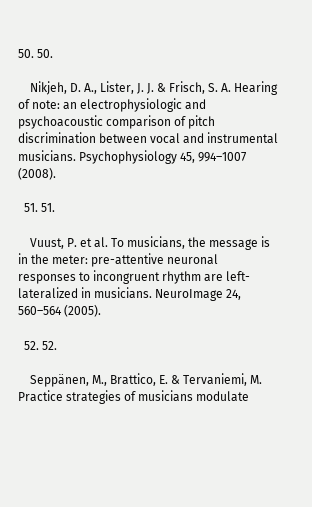50. 50.

    Nikjeh, D. A., Lister, J. J. & Frisch, S. A. Hearing of note: an electrophysiologic and psychoacoustic comparison of pitch discrimination between vocal and instrumental musicians. Psychophysiology 45, 994–1007 (2008).

  51. 51.

    Vuust, P. et al. To musicians, the message is in the meter: pre-attentive neuronal responses to incongruent rhythm are left-lateralized in musicians. NeuroImage 24, 560–564 (2005).

  52. 52.

    Seppänen, M., Brattico, E. & Tervaniemi, M. Practice strategies of musicians modulate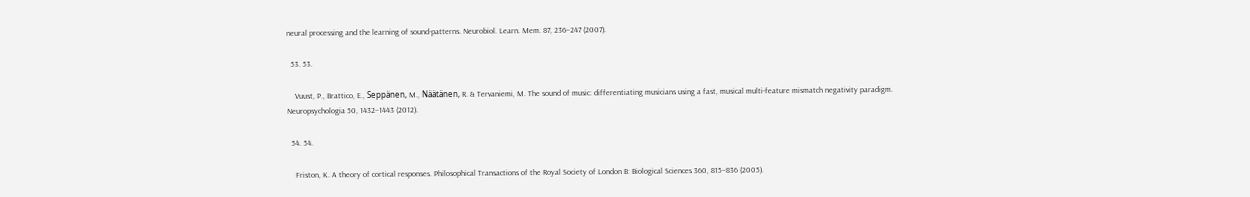neural processing and the learning of sound-patterns. Neurobiol. Learn. Mem. 87, 236–247 (2007).

  53. 53.

    Vuust, P., Brattico, E., Seppänen, M., Näätänen, R. & Tervaniemi, M. The sound of music: differentiating musicians using a fast, musical multi-feature mismatch negativity paradigm. Neuropsychologia 50, 1432–1443 (2012).

  54. 54.

    Friston, K. A theory of cortical responses. Philosophical Transactions of the Royal Society of London B: Biological Sciences 360, 815–836 (2005).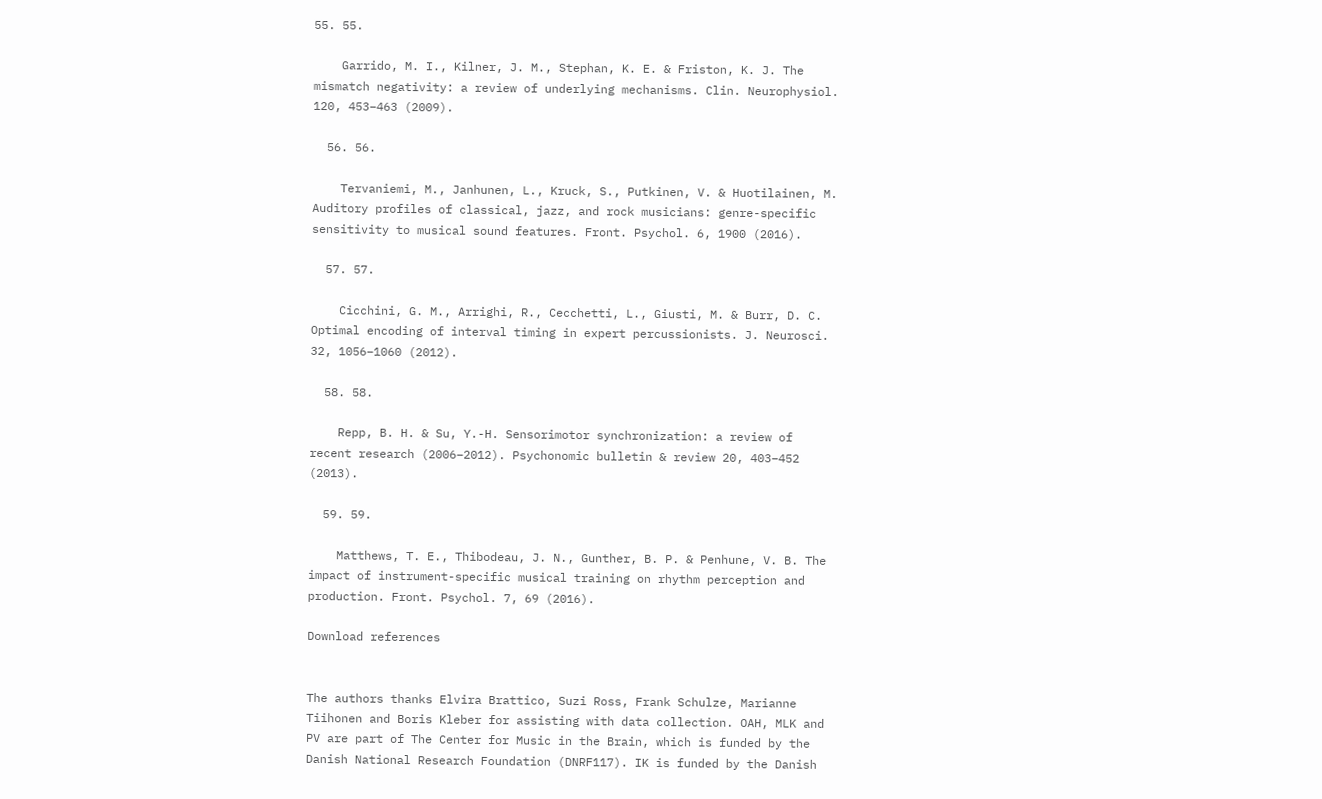55. 55.

    Garrido, M. I., Kilner, J. M., Stephan, K. E. & Friston, K. J. The mismatch negativity: a review of underlying mechanisms. Clin. Neurophysiol. 120, 453–463 (2009).

  56. 56.

    Tervaniemi, M., Janhunen, L., Kruck, S., Putkinen, V. & Huotilainen, M. Auditory profiles of classical, jazz, and rock musicians: genre-specific sensitivity to musical sound features. Front. Psychol. 6, 1900 (2016).

  57. 57.

    Cicchini, G. M., Arrighi, R., Cecchetti, L., Giusti, M. & Burr, D. C. Optimal encoding of interval timing in expert percussionists. J. Neurosci. 32, 1056–1060 (2012).

  58. 58.

    Repp, B. H. & Su, Y.-H. Sensorimotor synchronization: a review of recent research (2006–2012). Psychonomic bulletin & review 20, 403–452 (2013).

  59. 59.

    Matthews, T. E., Thibodeau, J. N., Gunther, B. P. & Penhune, V. B. The impact of instrument-specific musical training on rhythm perception and production. Front. Psychol. 7, 69 (2016).

Download references


The authors thanks Elvira Brattico, Suzi Ross, Frank Schulze, Marianne Tiihonen and Boris Kleber for assisting with data collection. OAH, MLK and PV are part of The Center for Music in the Brain, which is funded by the Danish National Research Foundation (DNRF117). IK is funded by the Danish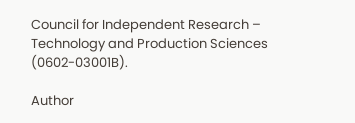Council for Independent Research – Technology and Production Sciences (0602-03001B).

Author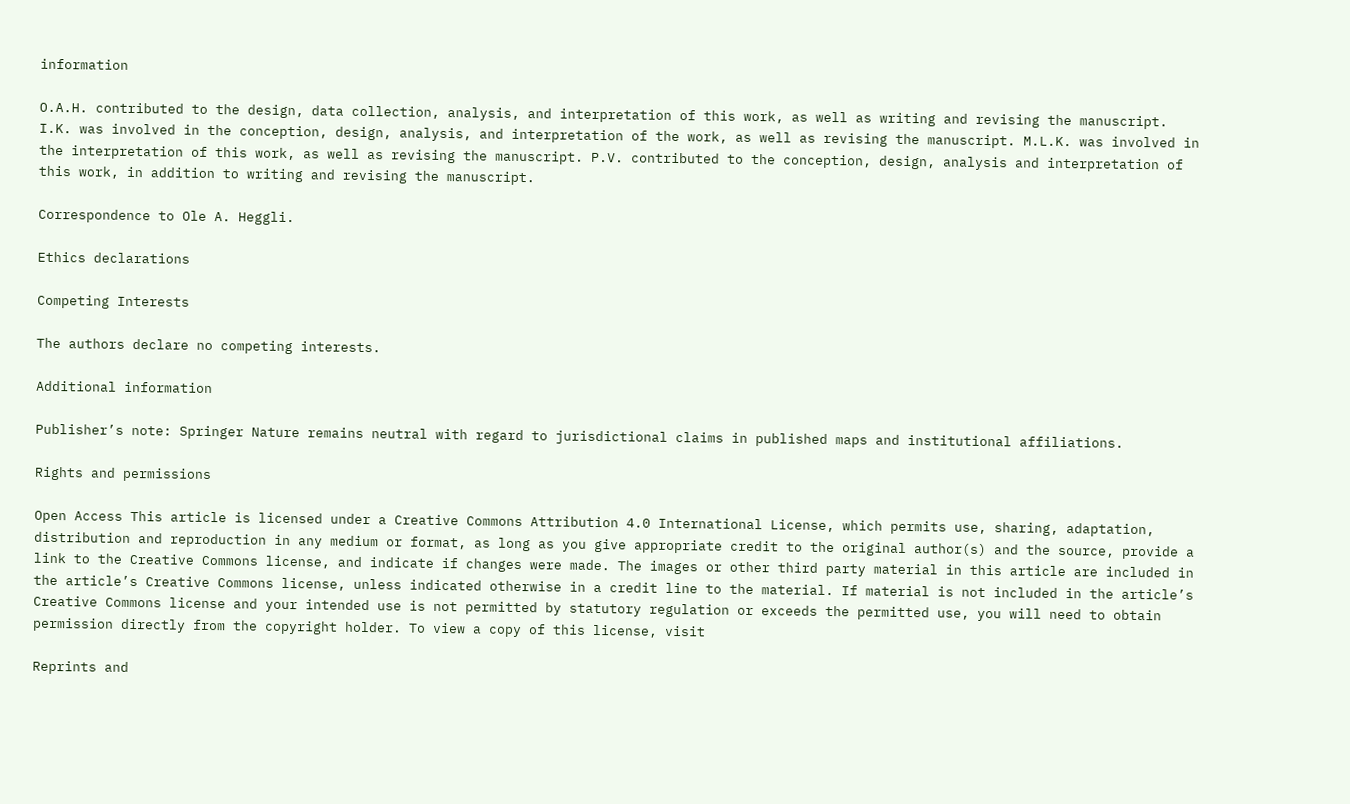information

O.A.H. contributed to the design, data collection, analysis, and interpretation of this work, as well as writing and revising the manuscript. I.K. was involved in the conception, design, analysis, and interpretation of the work, as well as revising the manuscript. M.L.K. was involved in the interpretation of this work, as well as revising the manuscript. P.V. contributed to the conception, design, analysis and interpretation of this work, in addition to writing and revising the manuscript.

Correspondence to Ole A. Heggli.

Ethics declarations

Competing Interests

The authors declare no competing interests.

Additional information

Publisher’s note: Springer Nature remains neutral with regard to jurisdictional claims in published maps and institutional affiliations.

Rights and permissions

Open Access This article is licensed under a Creative Commons Attribution 4.0 International License, which permits use, sharing, adaptation, distribution and reproduction in any medium or format, as long as you give appropriate credit to the original author(s) and the source, provide a link to the Creative Commons license, and indicate if changes were made. The images or other third party material in this article are included in the article’s Creative Commons license, unless indicated otherwise in a credit line to the material. If material is not included in the article’s Creative Commons license and your intended use is not permitted by statutory regulation or exceeds the permitted use, you will need to obtain permission directly from the copyright holder. To view a copy of this license, visit

Reprints and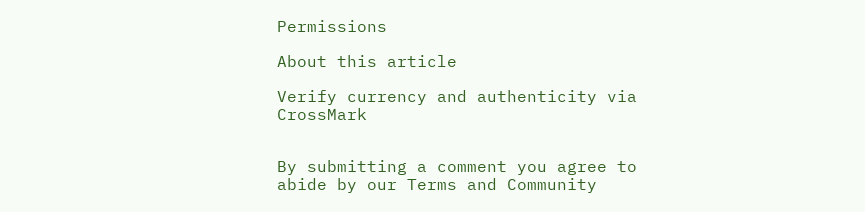Permissions

About this article

Verify currency and authenticity via CrossMark


By submitting a comment you agree to abide by our Terms and Community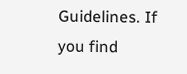Guidelines. If you find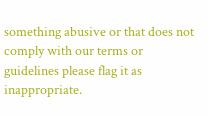something abusive or that does not comply with our terms or guidelines please flag it as inappropriate.